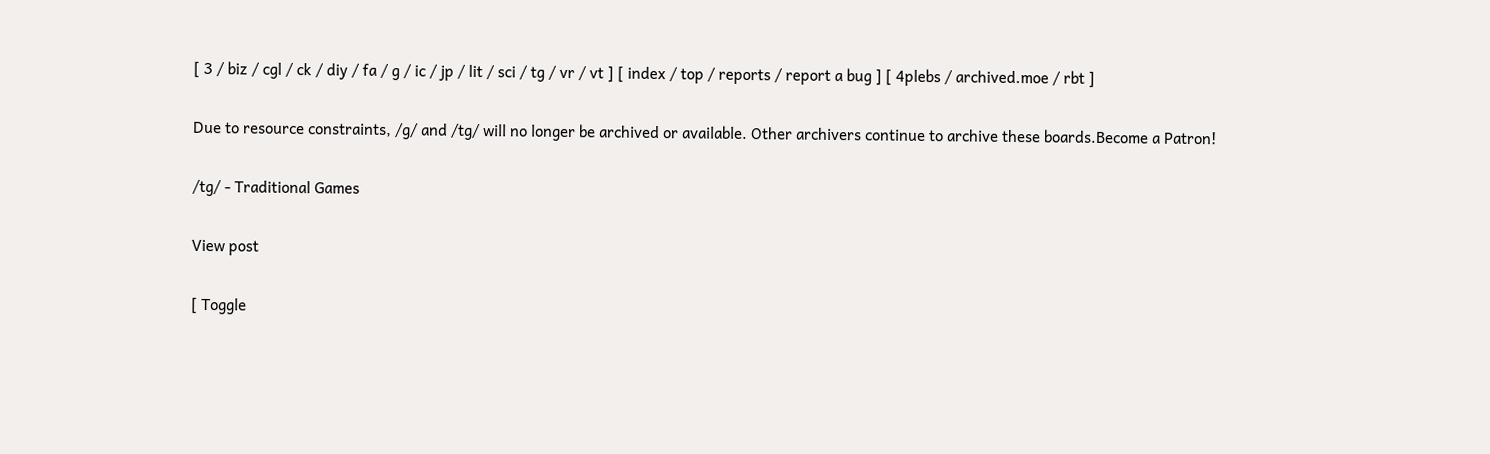[ 3 / biz / cgl / ck / diy / fa / g / ic / jp / lit / sci / tg / vr / vt ] [ index / top / reports / report a bug ] [ 4plebs / archived.moe / rbt ]

Due to resource constraints, /g/ and /tg/ will no longer be archived or available. Other archivers continue to archive these boards.Become a Patron!

/tg/ - Traditional Games

View post

[ Toggle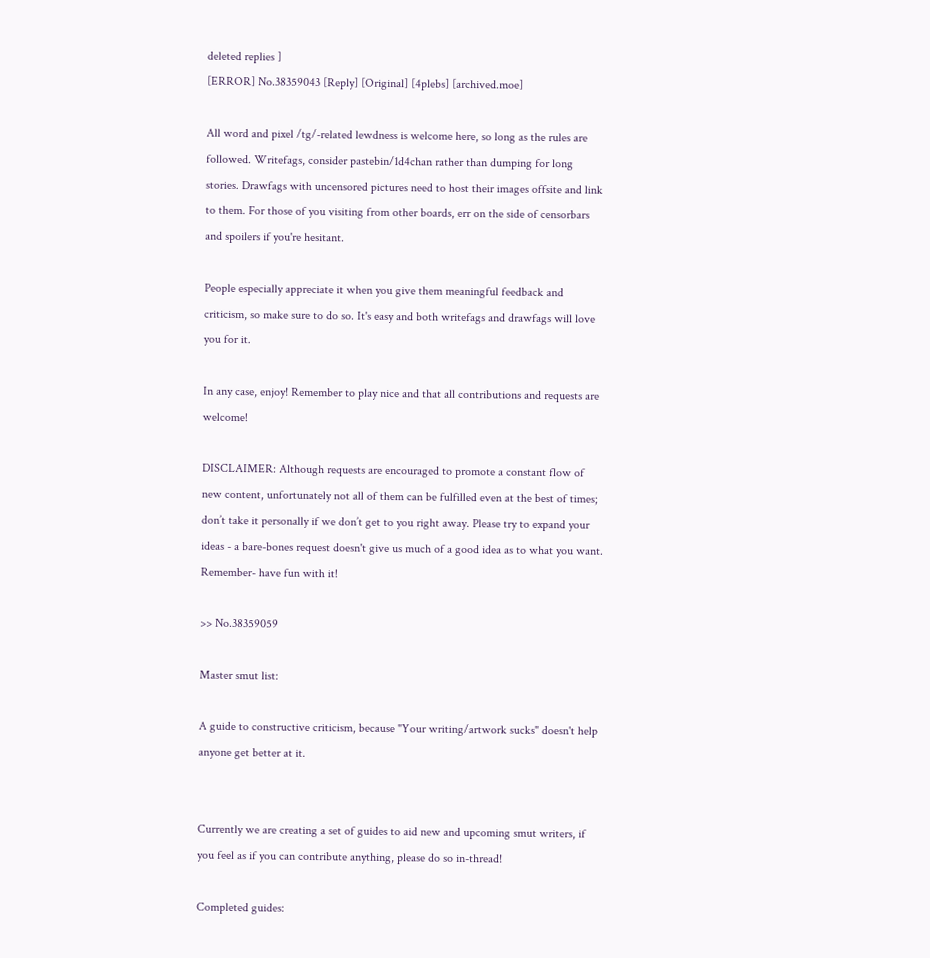deleted replies ]
[ERROR] No.38359043 [Reply] [Original] [4plebs] [archived.moe]

All word and pixel /tg/-related lewdness is welcome here, so long as the rules are followed. Writefags, consider pastebin/1d4chan rather than dumping for long stories. Drawfags with uncensored pictures need to host their images offsite and link to them. For those of you visiting from other boards, err on the side of censorbars and spoilers if you're hesitant.

People especially appreciate it when you give them meaningful feedback and criticism, so make sure to do so. It's easy and both writefags and drawfags will love you for it.

In any case, enjoy! Remember to play nice and that all contributions and requests are welcome!

DISCLAIMER: Although requests are encouraged to promote a constant flow of new content, unfortunately not all of them can be fulfilled even at the best of times; don’t take it personally if we don’t get to you right away. Please try to expand your ideas - a bare-bones request doesn't give us much of a good idea as to what you want. Remember- have fun with it!

>> No.38359059

Master smut list:

A guide to constructive criticism, because "Your writing/artwork sucks" doesn't help anyone get better at it.


Currently we are creating a set of guides to aid new and upcoming smut writers, if you feel as if you can contribute anything, please do so in-thread!

Completed guides: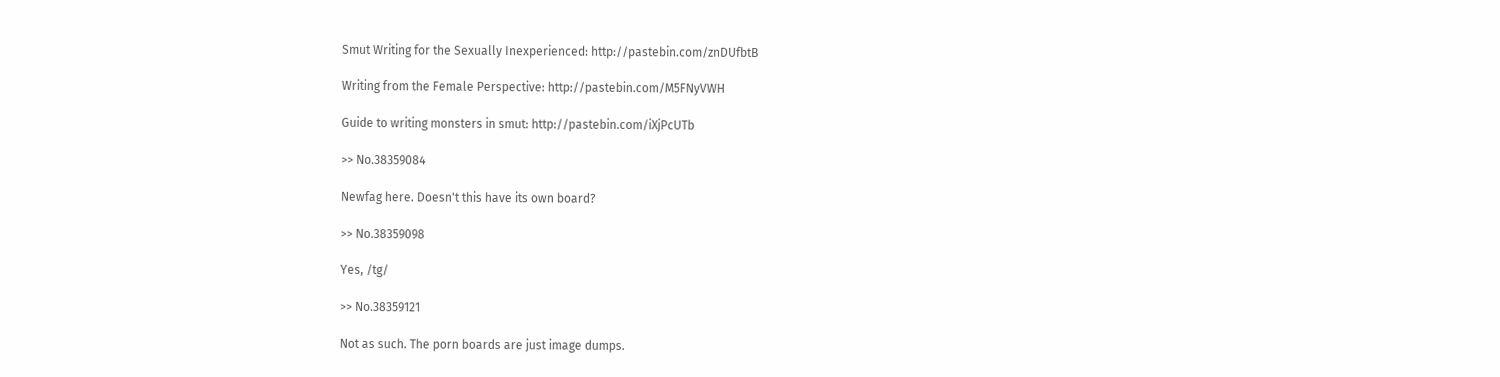Smut Writing for the Sexually Inexperienced: http://pastebin.com/znDUfbtB

Writing from the Female Perspective: http://pastebin.com/M5FNyVWH

Guide to writing monsters in smut: http://pastebin.com/iXjPcUTb

>> No.38359084

Newfag here. Doesn't this have its own board?

>> No.38359098

Yes, /tg/

>> No.38359121

Not as such. The porn boards are just image dumps.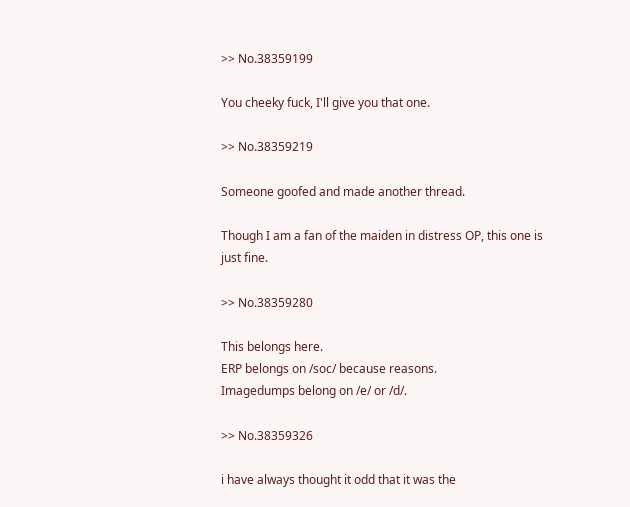>> No.38359199

You cheeky fuck, I'll give you that one.

>> No.38359219

Someone goofed and made another thread.

Though I am a fan of the maiden in distress OP, this one is just fine.

>> No.38359280

This belongs here.
ERP belongs on /soc/ because reasons.
Imagedumps belong on /e/ or /d/.

>> No.38359326

i have always thought it odd that it was the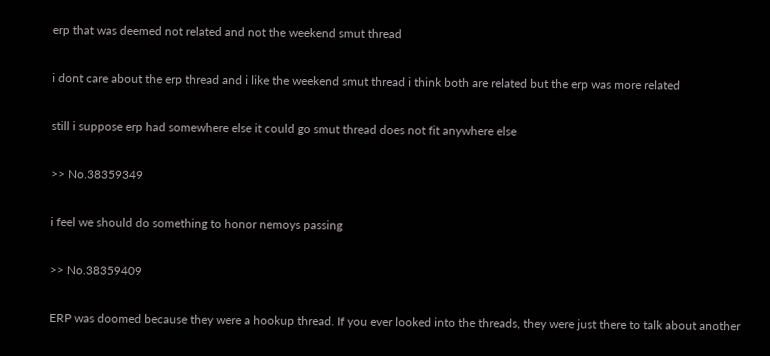erp that was deemed not related and not the weekend smut thread

i dont care about the erp thread and i like the weekend smut thread i think both are related but the erp was more related

still i suppose erp had somewhere else it could go smut thread does not fit anywhere else

>> No.38359349

i feel we should do something to honor nemoys passing

>> No.38359409

ERP was doomed because they were a hookup thread. If you ever looked into the threads, they were just there to talk about another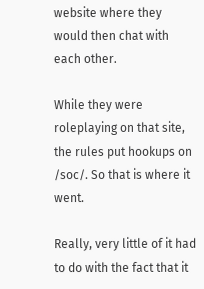website where they would then chat with each other.

While they were roleplaying on that site, the rules put hookups on /soc/. So that is where it went.

Really, very little of it had to do with the fact that it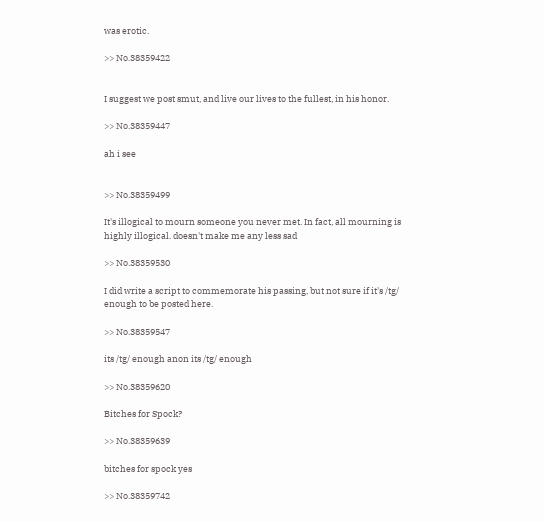was erotic.

>> No.38359422


I suggest we post smut, and live our lives to the fullest, in his honor.

>> No.38359447

ah i see


>> No.38359499

It's illogical to mourn someone you never met. In fact, all mourning is highly illogical. doesn't make me any less sad

>> No.38359530

I did write a script to commemorate his passing, but not sure if it's /tg/ enough to be posted here.

>> No.38359547

its /tg/ enough anon its /tg/ enough

>> No.38359620

Bitches for Spock?

>> No.38359639

bitches for spock yes

>> No.38359742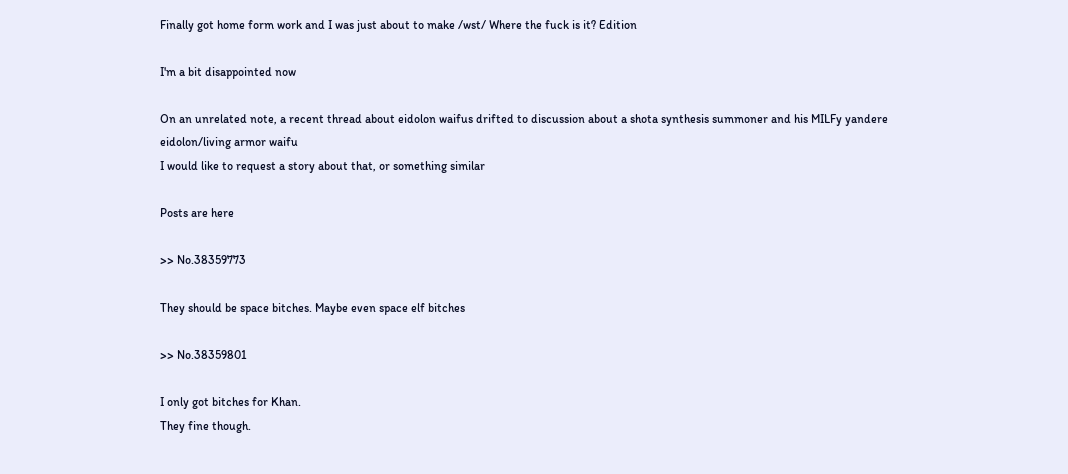Finally got home form work and I was just about to make /wst/ Where the fuck is it? Edition

I'm a bit disappointed now

On an unrelated note, a recent thread about eidolon waifus drifted to discussion about a shota synthesis summoner and his MILFy yandere eidolon/living armor waifu
I would like to request a story about that, or something similar

Posts are here

>> No.38359773

They should be space bitches. Maybe even space elf bitches

>> No.38359801

I only got bitches for Khan.
They fine though.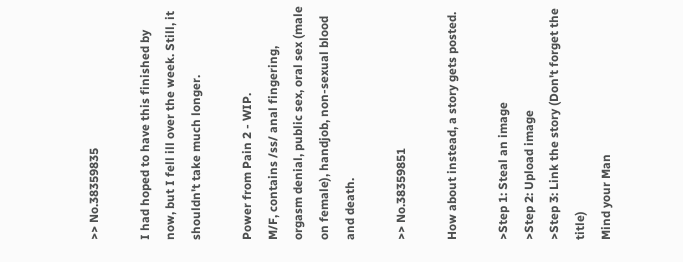>> No.38359835

I had hoped to have this finished by now, but I fell ill over the week. Still, it shouldn't take much longer.

Power from Pain 2 - WIP.
M/F, contains /ss/ anal fingering, orgasm denial, public sex, oral sex (male on female), handjob, non-sexual blood and death.

>> No.38359851

How about instead, a story gets posted.

>Step 1: Steal an image
>Step 2: Upload image
>Step 3: Link the story (Don't forget the title)
Mind your Man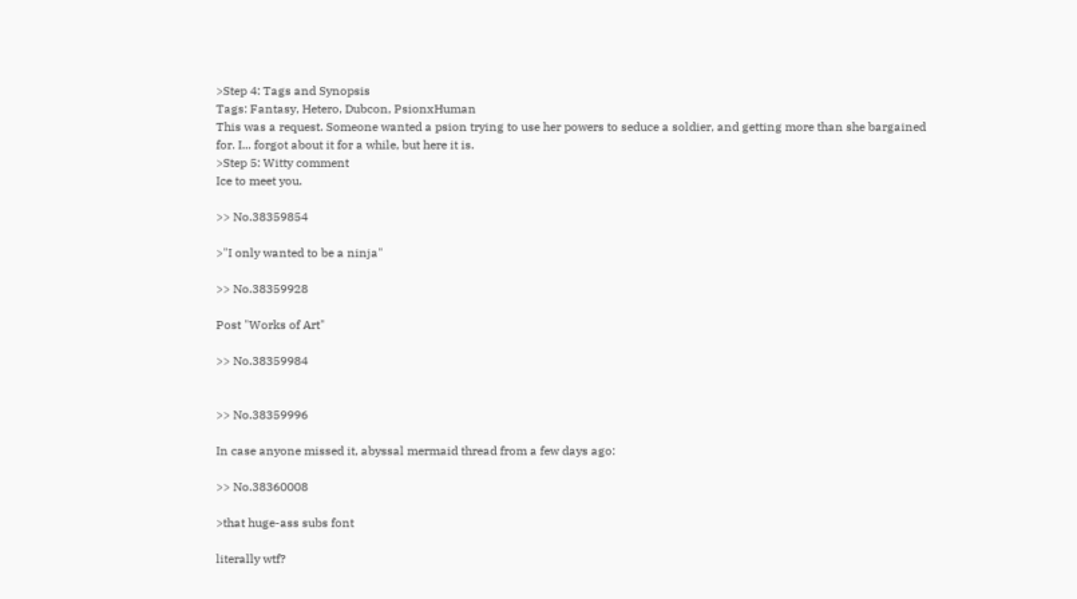>Step 4: Tags and Synopsis
Tags: Fantasy, Hetero, Dubcon, PsionxHuman
This was a request. Someone wanted a psion trying to use her powers to seduce a soldier, and getting more than she bargained for. I... forgot about it for a while, but here it is.
>Step 5: Witty comment
Ice to meet you.

>> No.38359854

>"I only wanted to be a ninja"

>> No.38359928

Post "Works of Art"

>> No.38359984


>> No.38359996

In case anyone missed it, abyssal mermaid thread from a few days ago:

>> No.38360008

>that huge-ass subs font

literally wtf?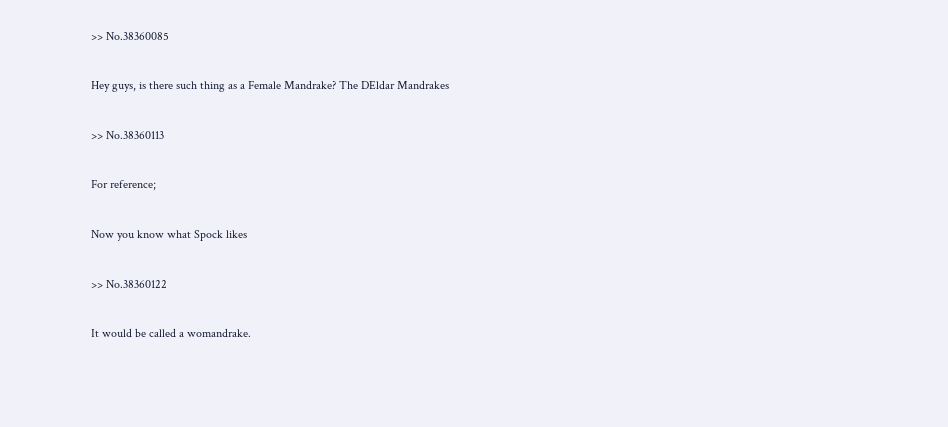>> No.38360085

Hey guys, is there such thing as a Female Mandrake? The DEldar Mandrakes

>> No.38360113

For reference;

Now you know what Spock likes

>> No.38360122

It would be called a womandrake.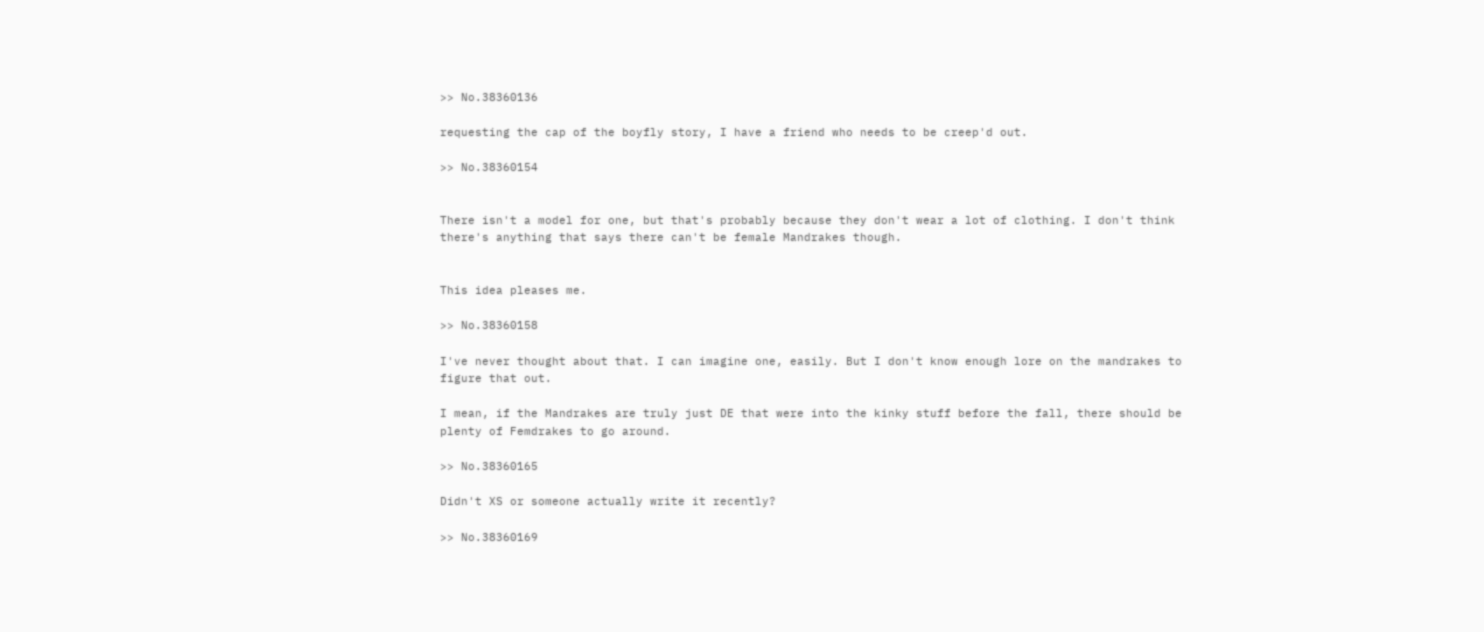>> No.38360136

requesting the cap of the boyfly story, I have a friend who needs to be creep'd out.

>> No.38360154


There isn't a model for one, but that's probably because they don't wear a lot of clothing. I don't think there's anything that says there can't be female Mandrakes though.


This idea pleases me.

>> No.38360158

I've never thought about that. I can imagine one, easily. But I don't know enough lore on the mandrakes to figure that out.

I mean, if the Mandrakes are truly just DE that were into the kinky stuff before the fall, there should be plenty of Femdrakes to go around.

>> No.38360165

Didn't XS or someone actually write it recently?

>> No.38360169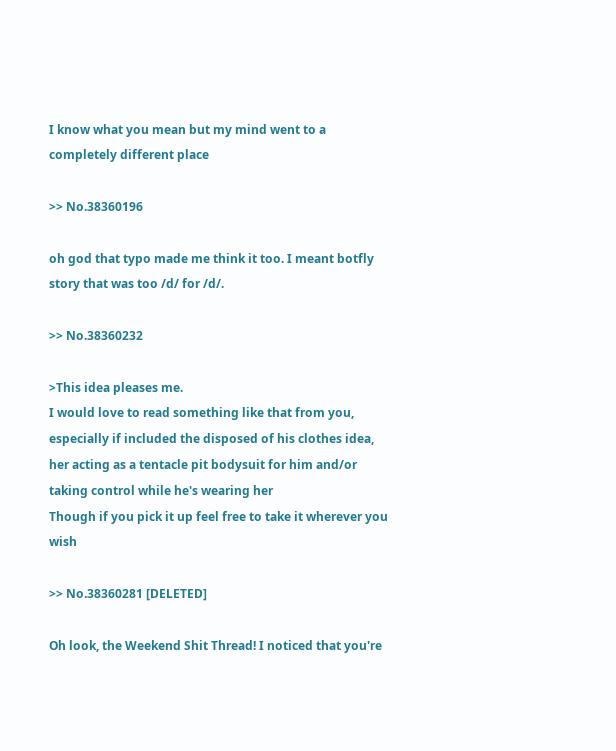I know what you mean but my mind went to a completely different place

>> No.38360196

oh god that typo made me think it too. I meant botfly story that was too /d/ for /d/.

>> No.38360232

>This idea pleases me.
I would love to read something like that from you, especially if included the disposed of his clothes idea, her acting as a tentacle pit bodysuit for him and/or taking control while he's wearing her
Though if you pick it up feel free to take it wherever you wish

>> No.38360281 [DELETED]

Oh look, the Weekend Shit Thread! I noticed that you're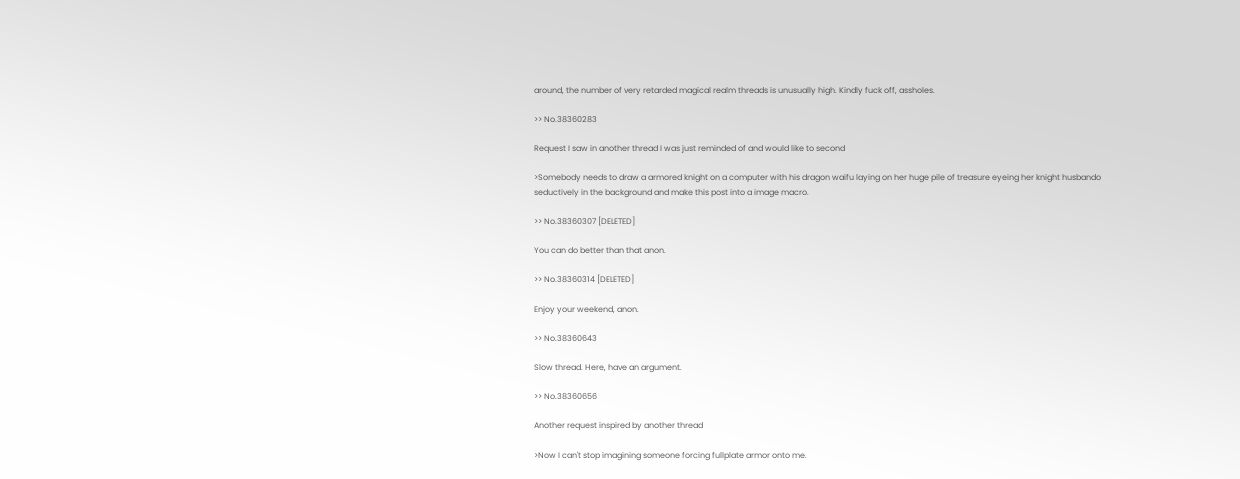around, the number of very retarded magical realm threads is unusually high. Kindly fuck off, assholes.

>> No.38360283

Request I saw in another thread I was just reminded of and would like to second

>Somebody needs to draw a armored knight on a computer with his dragon waifu laying on her huge pile of treasure eyeing her knight husbando seductively in the background and make this post into a image macro.

>> No.38360307 [DELETED]

You can do better than that anon.

>> No.38360314 [DELETED]

Enjoy your weekend, anon.

>> No.38360643

Slow thread. Here, have an argument.

>> No.38360656

Another request inspired by another thread

>Now I can't stop imagining someone forcing fullplate armor onto me.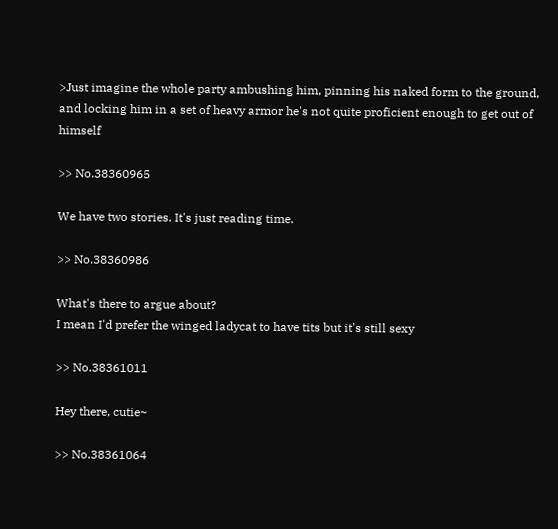>Just imagine the whole party ambushing him, pinning his naked form to the ground, and locking him in a set of heavy armor he's not quite proficient enough to get out of himself

>> No.38360965

We have two stories. It's just reading time.

>> No.38360986

What's there to argue about?
I mean I'd prefer the winged ladycat to have tits but it's still sexy

>> No.38361011

Hey there, cutie~

>> No.38361064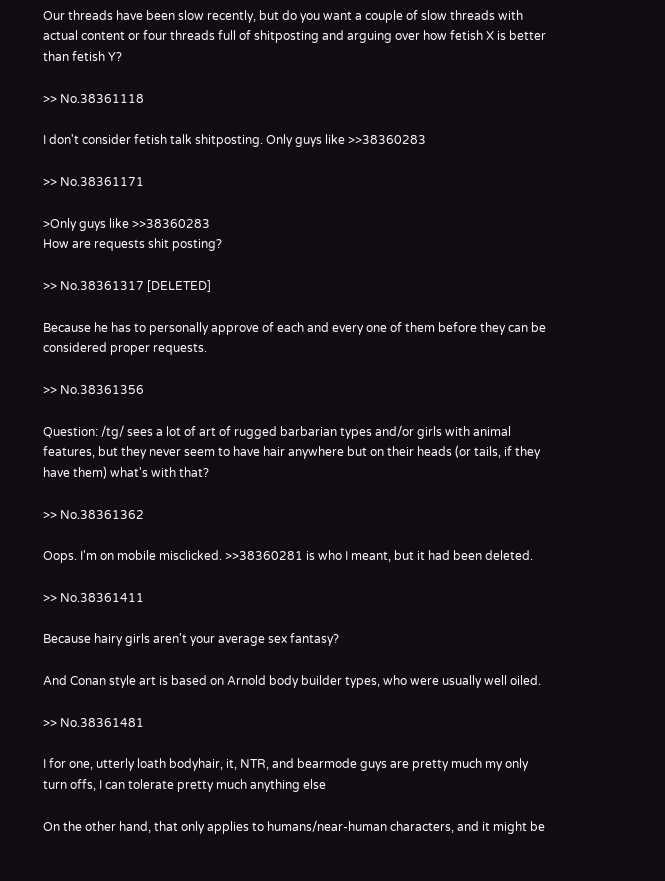Our threads have been slow recently, but do you want a couple of slow threads with actual content or four threads full of shitposting and arguing over how fetish X is better than fetish Y?

>> No.38361118

I don't consider fetish talk shitposting. Only guys like >>38360283

>> No.38361171

>Only guys like >>38360283
How are requests shit posting?

>> No.38361317 [DELETED]

Because he has to personally approve of each and every one of them before they can be considered proper requests.

>> No.38361356

Question: /tg/ sees a lot of art of rugged barbarian types and/or girls with animal features, but they never seem to have hair anywhere but on their heads (or tails, if they have them) what's with that?

>> No.38361362

Oops. I'm on mobile misclicked. >>38360281 is who I meant, but it had been deleted.

>> No.38361411

Because hairy girls aren't your average sex fantasy?

And Conan style art is based on Arnold body builder types, who were usually well oiled.

>> No.38361481

I for one, utterly loath bodyhair, it, NTR, and bearmode guys are pretty much my only turn offs, I can tolerate pretty much anything else

On the other hand, that only applies to humans/near-human characters, and it might be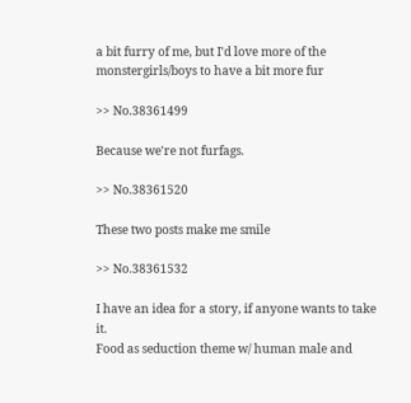a bit furry of me, but I'd love more of the monstergirls/boys to have a bit more fur

>> No.38361499

Because we're not furfags.

>> No.38361520

These two posts make me smile

>> No.38361532

I have an idea for a story, if anyone wants to take it.
Food as seduction theme w/ human male and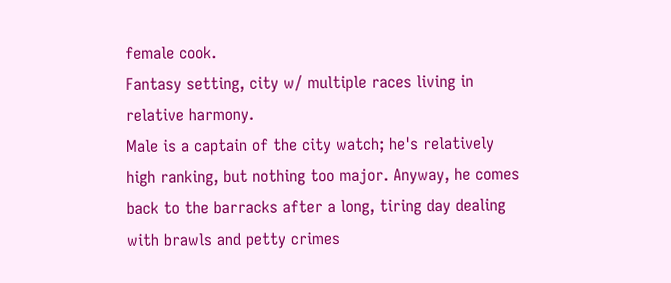female cook.
Fantasy setting, city w/ multiple races living in relative harmony.
Male is a captain of the city watch; he's relatively high ranking, but nothing too major. Anyway, he comes back to the barracks after a long, tiring day dealing with brawls and petty crimes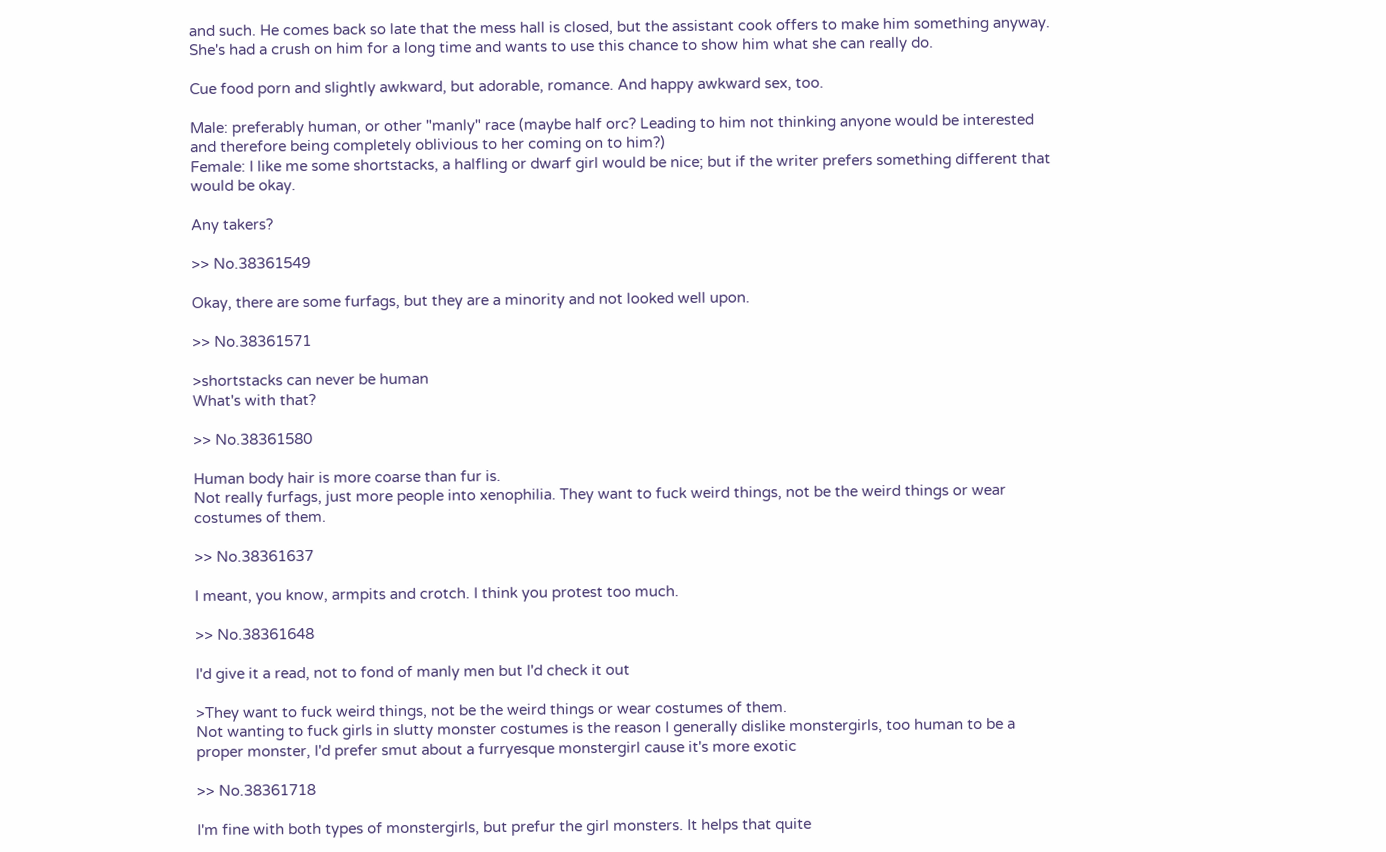and such. He comes back so late that the mess hall is closed, but the assistant cook offers to make him something anyway. She's had a crush on him for a long time and wants to use this chance to show him what she can really do.

Cue food porn and slightly awkward, but adorable, romance. And happy awkward sex, too.

Male: preferably human, or other "manly" race (maybe half orc? Leading to him not thinking anyone would be interested and therefore being completely oblivious to her coming on to him?)
Female: I like me some shortstacks, a halfling or dwarf girl would be nice; but if the writer prefers something different that would be okay.

Any takers?

>> No.38361549

Okay, there are some furfags, but they are a minority and not looked well upon.

>> No.38361571

>shortstacks can never be human
What's with that?

>> No.38361580

Human body hair is more coarse than fur is.
Not really furfags, just more people into xenophilia. They want to fuck weird things, not be the weird things or wear costumes of them.

>> No.38361637

I meant, you know, armpits and crotch. I think you protest too much.

>> No.38361648

I'd give it a read, not to fond of manly men but I'd check it out

>They want to fuck weird things, not be the weird things or wear costumes of them.
Not wanting to fuck girls in slutty monster costumes is the reason I generally dislike monstergirls, too human to be a proper monster, I'd prefer smut about a furryesque monstergirl cause it's more exotic

>> No.38361718

I'm fine with both types of monstergirls, but prefur the girl monsters. It helps that quite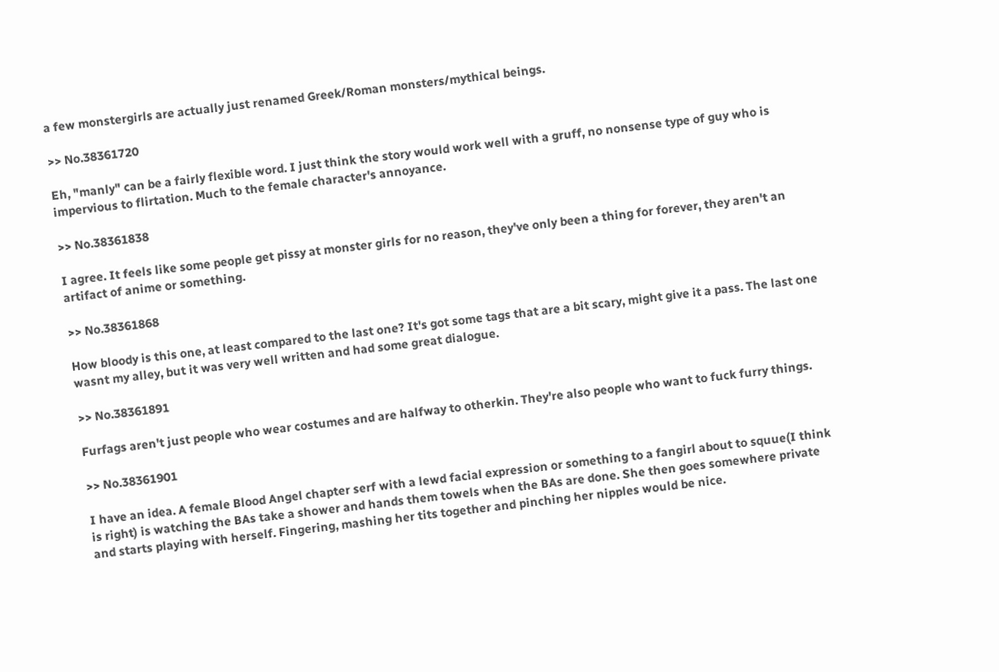a few monstergirls are actually just renamed Greek/Roman monsters/mythical beings.

>> No.38361720

Eh, "manly" can be a fairly flexible word. I just think the story would work well with a gruff, no nonsense type of guy who is impervious to flirtation. Much to the female character's annoyance.

>> No.38361838

I agree. It feels like some people get pissy at monster girls for no reason, they've only been a thing for forever, they aren't an artifact of anime or something.

>> No.38361868

How bloody is this one, at least compared to the last one? It's got some tags that are a bit scary, might give it a pass. The last one wasnt my alley, but it was very well written and had some great dialogue.

>> No.38361891

Furfags aren't just people who wear costumes and are halfway to otherkin. They're also people who want to fuck furry things.

>> No.38361901

I have an idea. A female Blood Angel chapter serf with a lewd facial expression or something to a fangirl about to squue(I think is right) is watching the BAs take a shower and hands them towels when the BAs are done. She then goes somewhere private and starts playing with herself. Fingering, mashing her tits together and pinching her nipples would be nice.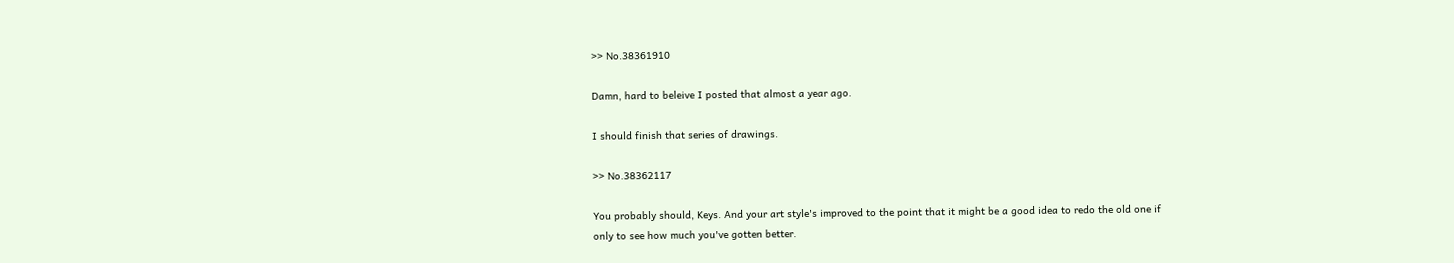>> No.38361910

Damn, hard to beleive I posted that almost a year ago.

I should finish that series of drawings.

>> No.38362117

You probably should, Keys. And your art style's improved to the point that it might be a good idea to redo the old one if only to see how much you've gotten better.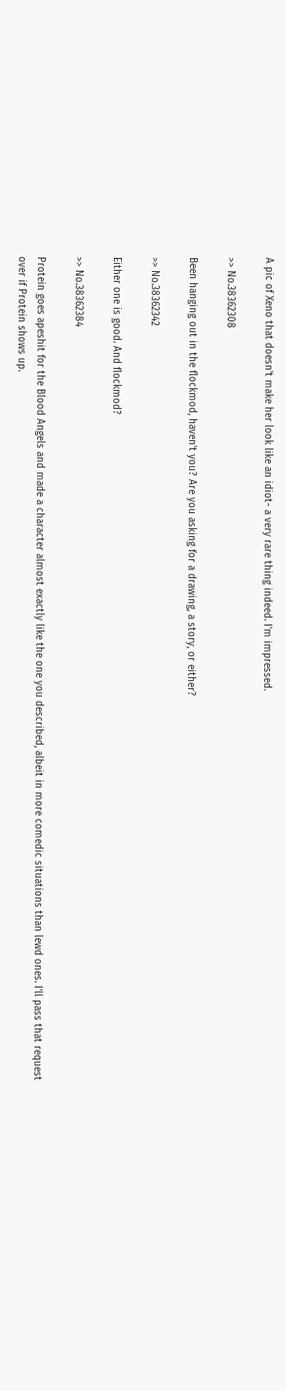A pic of Xeno that doesn't make her look like an idiot- a very rare thing indeed. I'm impressed.

>> No.38362308

Been hanging out in the flockmod, haven't you? Are you asking for a drawing, a story, or either?

>> No.38362342

Either one is good. And flockmod?

>> No.38362384

Protein goes apeshit for the Blood Angels and made a character almost exactly like the one you described, albeit in more comedic situations than lewd ones. I'll pass that request over if Protein shows up.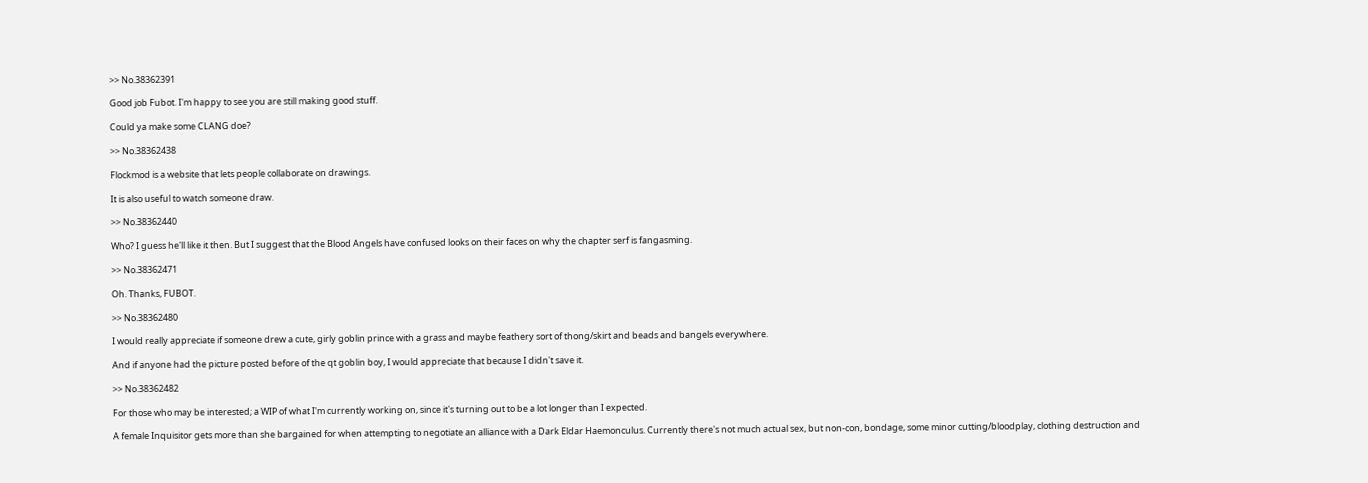>> No.38362391

Good job Fubot. I'm happy to see you are still making good stuff.

Could ya make some CLANG doe?

>> No.38362438

Flockmod is a website that lets people collaborate on drawings.

It is also useful to watch someone draw.

>> No.38362440

Who? I guess he'll like it then. But I suggest that the Blood Angels have confused looks on their faces on why the chapter serf is fangasming.

>> No.38362471

Oh. Thanks, FUBOT.

>> No.38362480

I would really appreciate if someone drew a cute, girly goblin prince with a grass and maybe feathery sort of thong/skirt and beads and bangels everywhere.

And if anyone had the picture posted before of the qt goblin boy, I would appreciate that because I didn't save it.

>> No.38362482

For those who may be interested; a WIP of what I'm currently working on, since it's turning out to be a lot longer than I expected.

A female Inquisitor gets more than she bargained for when attempting to negotiate an alliance with a Dark Eldar Haemonculus. Currently there's not much actual sex, but non-con, bondage, some minor cutting/bloodplay, clothing destruction and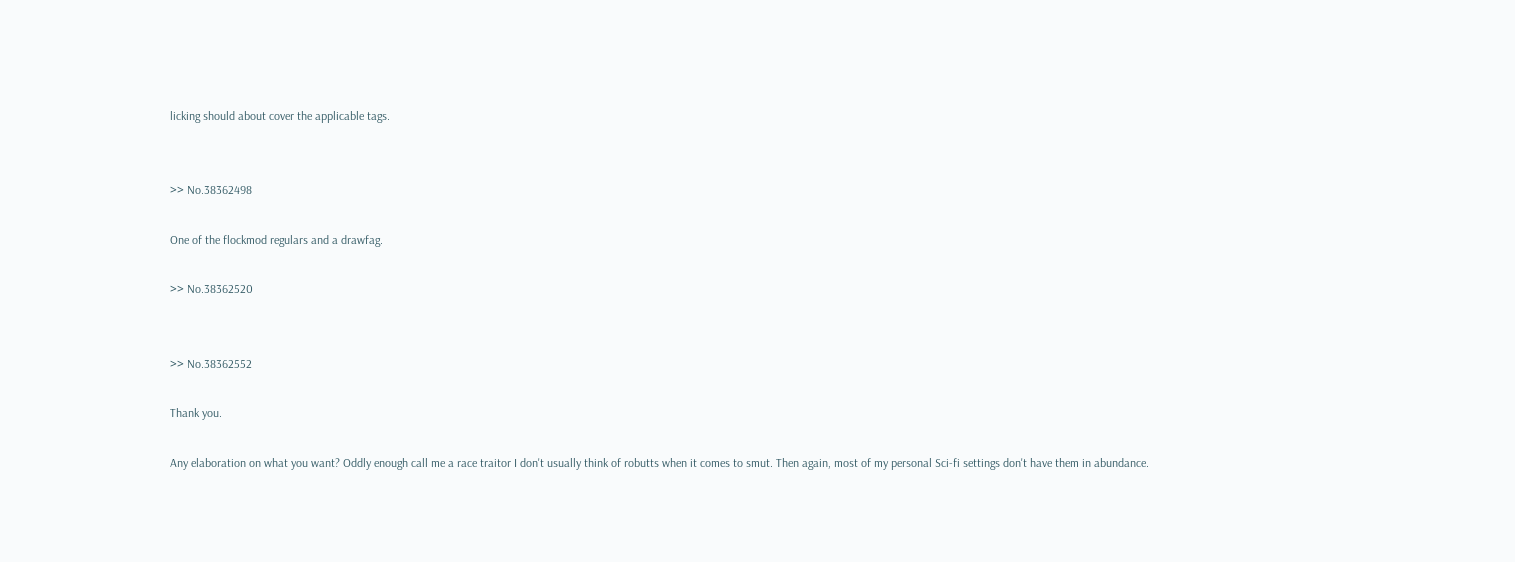licking should about cover the applicable tags.


>> No.38362498

One of the flockmod regulars and a drawfag.

>> No.38362520


>> No.38362552

Thank you.

Any elaboration on what you want? Oddly enough call me a race traitor I don't usually think of robutts when it comes to smut. Then again, most of my personal Sci-fi settings don't have them in abundance.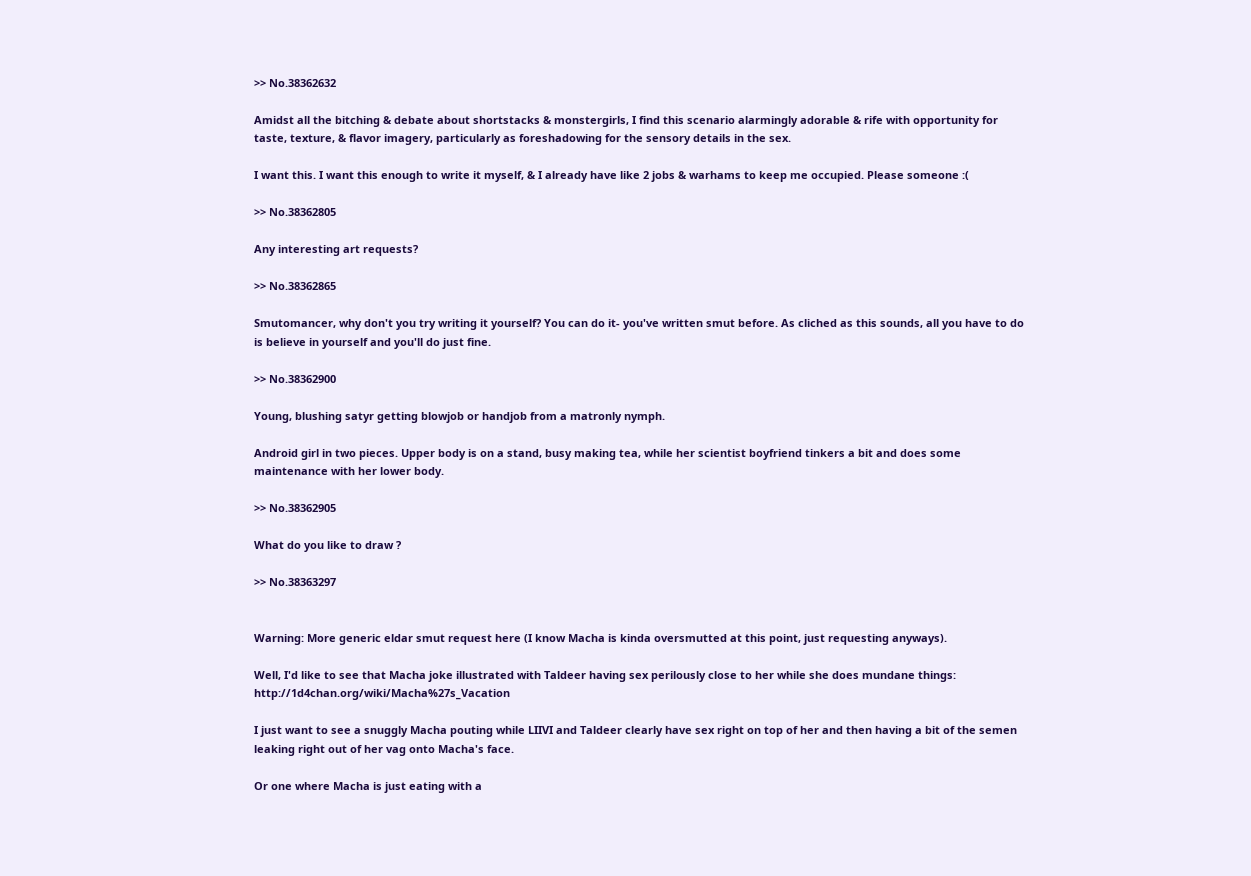>> No.38362632

Amidst all the bitching & debate about shortstacks & monstergirls, I find this scenario alarmingly adorable & rife with opportunity for taste, texture, & flavor imagery, particularly as foreshadowing for the sensory details in the sex.

I want this. I want this enough to write it myself, & I already have like 2 jobs & warhams to keep me occupied. Please someone :(

>> No.38362805

Any interesting art requests?

>> No.38362865

Smutomancer, why don't you try writing it yourself? You can do it- you've written smut before. As cliched as this sounds, all you have to do is believe in yourself and you'll do just fine.

>> No.38362900

Young, blushing satyr getting blowjob or handjob from a matronly nymph.

Android girl in two pieces. Upper body is on a stand, busy making tea, while her scientist boyfriend tinkers a bit and does some maintenance with her lower body.

>> No.38362905

What do you like to draw ?

>> No.38363297


Warning: More generic eldar smut request here (I know Macha is kinda oversmutted at this point, just requesting anyways).

Well, I'd like to see that Macha joke illustrated with Taldeer having sex perilously close to her while she does mundane things: http://1d4chan.org/wiki/Macha%27s_Vacation

I just want to see a snuggly Macha pouting while LIIVI and Taldeer clearly have sex right on top of her and then having a bit of the semen leaking right out of her vag onto Macha's face.

Or one where Macha is just eating with a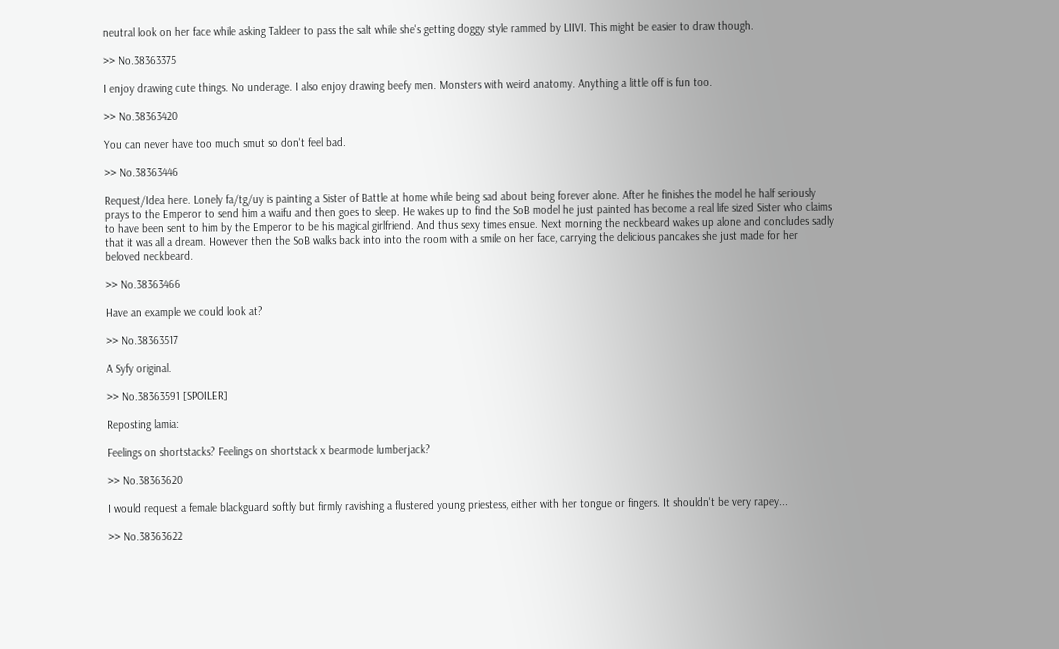neutral look on her face while asking Taldeer to pass the salt while she's getting doggy style rammed by LIIVI. This might be easier to draw though.

>> No.38363375

I enjoy drawing cute things. No underage. I also enjoy drawing beefy men. Monsters with weird anatomy. Anything a little off is fun too.

>> No.38363420

You can never have too much smut so don't feel bad.

>> No.38363446

Request/Idea here. Lonely fa/tg/uy is painting a Sister of Battle at home while being sad about being forever alone. After he finishes the model he half seriously prays to the Emperor to send him a waifu and then goes to sleep. He wakes up to find the SoB model he just painted has become a real life sized Sister who claims to have been sent to him by the Emperor to be his magical girlfriend. And thus sexy times ensue. Next morning the neckbeard wakes up alone and concludes sadly that it was all a dream. However then the SoB walks back into into the room with a smile on her face, carrying the delicious pancakes she just made for her beloved neckbeard.

>> No.38363466

Have an example we could look at?

>> No.38363517

A Syfy original.

>> No.38363591 [SPOILER]

Reposting lamia:

Feelings on shortstacks? Feelings on shortstack x bearmode lumberjack?

>> No.38363620

I would request a female blackguard softly but firmly ravishing a flustered young priestess, either with her tongue or fingers. It shouldn't be very rapey...

>> No.38363622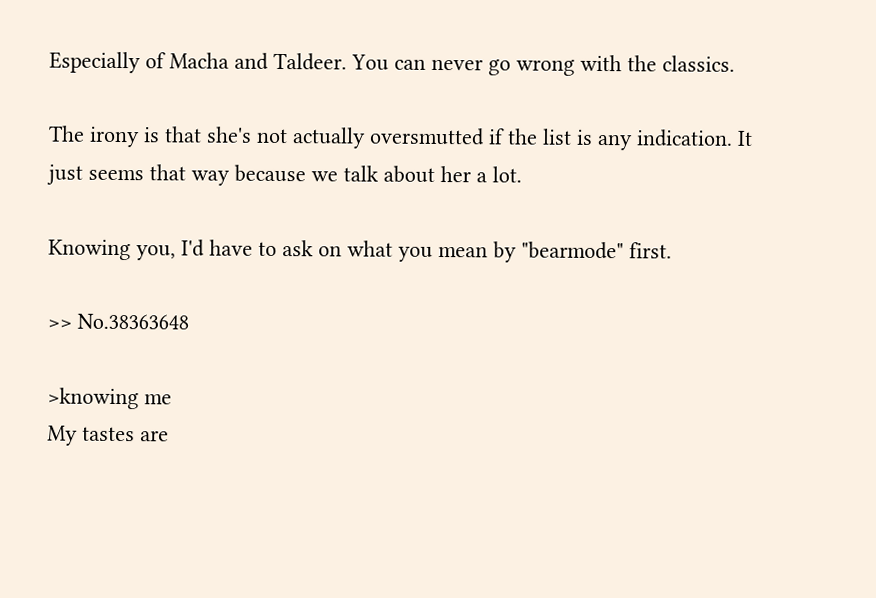Especially of Macha and Taldeer. You can never go wrong with the classics.

The irony is that she's not actually oversmutted if the list is any indication. It just seems that way because we talk about her a lot.

Knowing you, I'd have to ask on what you mean by "bearmode" first.

>> No.38363648

>knowing me
My tastes are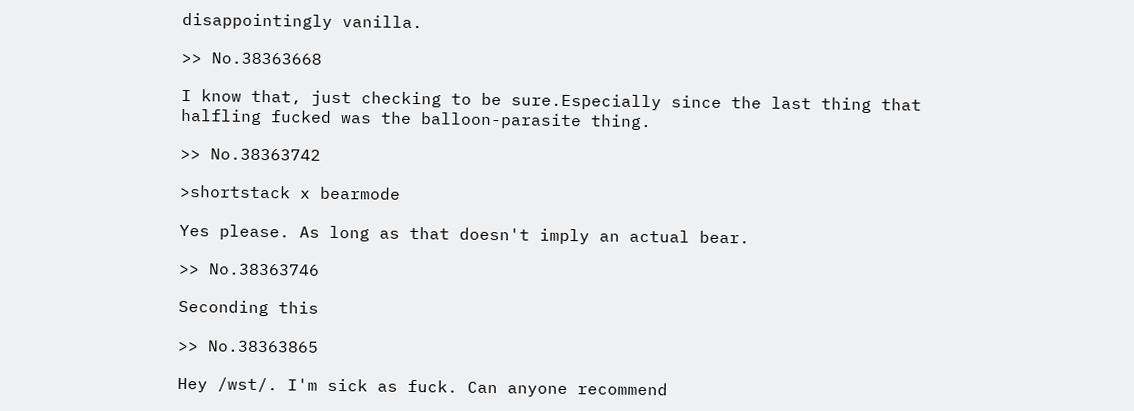disappointingly vanilla.

>> No.38363668

I know that, just checking to be sure.Especially since the last thing that halfling fucked was the balloon-parasite thing.

>> No.38363742

>shortstack x bearmode

Yes please. As long as that doesn't imply an actual bear.

>> No.38363746

Seconding this

>> No.38363865

Hey /wst/. I'm sick as fuck. Can anyone recommend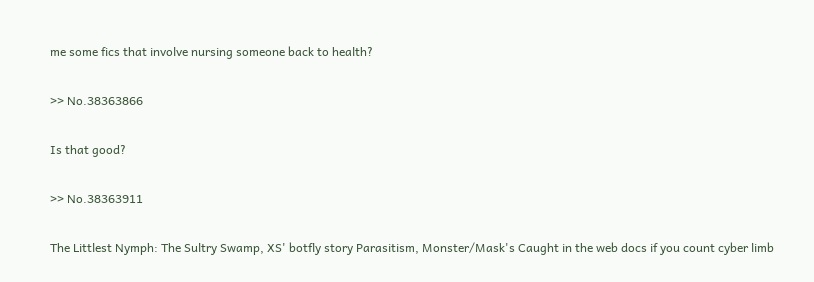me some fics that involve nursing someone back to health?

>> No.38363866

Is that good?

>> No.38363911

The Littlest Nymph: The Sultry Swamp, XS' botfly story Parasitism, Monster/Mask's Caught in the web docs if you count cyber limb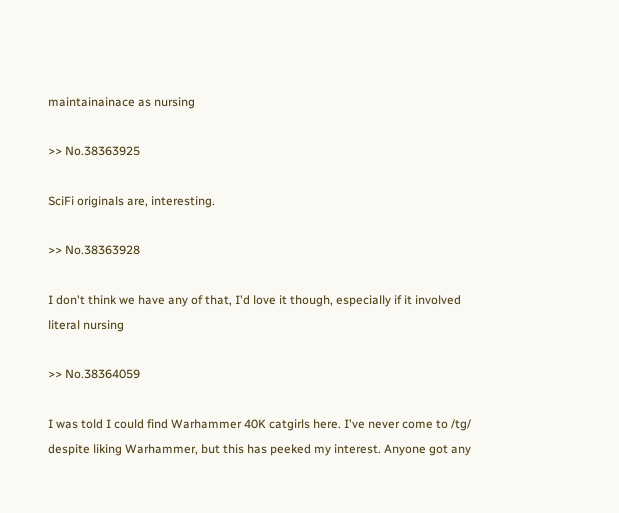maintainainace as nursing

>> No.38363925

SciFi originals are, interesting.

>> No.38363928

I don't think we have any of that, I'd love it though, especially if it involved literal nursing

>> No.38364059

I was told I could find Warhammer 40K catgirls here. I've never come to /tg/ despite liking Warhammer, but this has peeked my interest. Anyone got any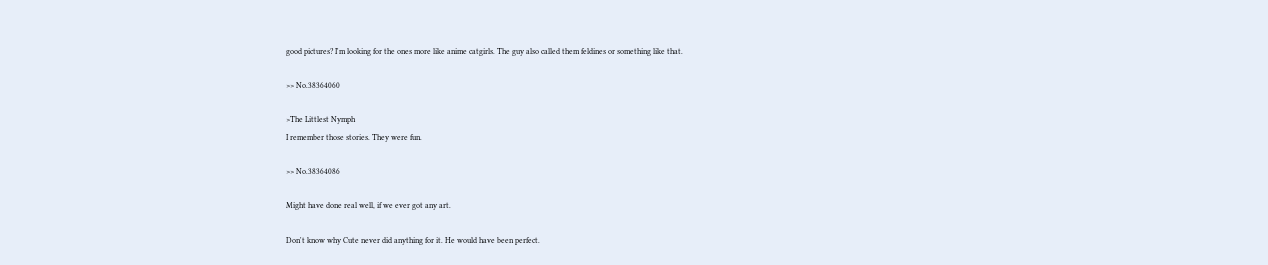good pictures? I'm looking for the ones more like anime catgirls. The guy also called them feldines or something like that.

>> No.38364060

>The Littlest Nymph
I remember those stories. They were fun.

>> No.38364086

Might have done real well, if we ever got any art.

Don't know why Cute never did anything for it. He would have been perfect.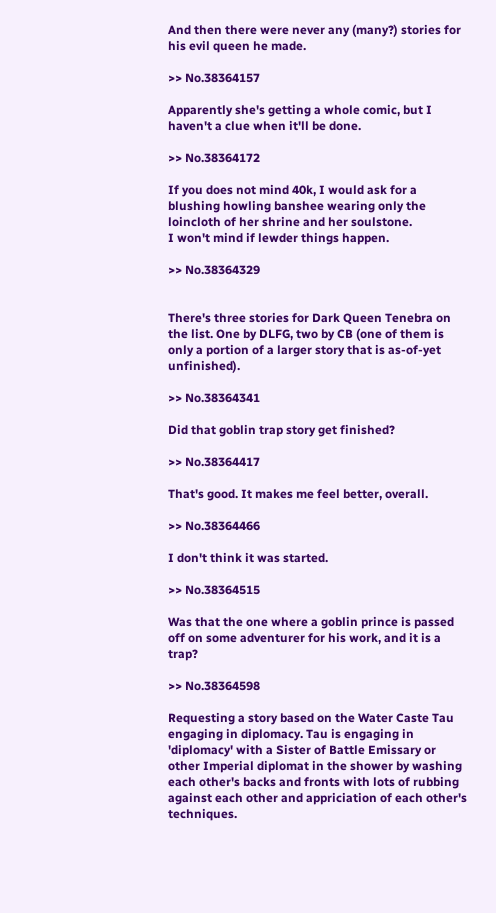And then there were never any (many?) stories for his evil queen he made.

>> No.38364157

Apparently she's getting a whole comic, but I haven't a clue when it'll be done.

>> No.38364172

If you does not mind 40k, I would ask for a blushing howling banshee wearing only the loincloth of her shrine and her soulstone.
I won't mind if lewder things happen.

>> No.38364329


There's three stories for Dark Queen Tenebra on the list. One by DLFG, two by CB (one of them is only a portion of a larger story that is as-of-yet unfinished).

>> No.38364341

Did that goblin trap story get finished?

>> No.38364417

That's good. It makes me feel better, overall.

>> No.38364466

I don't think it was started.

>> No.38364515

Was that the one where a goblin prince is passed off on some adventurer for his work, and it is a trap?

>> No.38364598

Requesting a story based on the Water Caste Tau engaging in diplomacy. Tau is engaging in 'diplomacy' with a Sister of Battle Emissary or other Imperial diplomat in the shower by washing each other's backs and fronts with lots of rubbing against each other and appriciation of each other's techniques.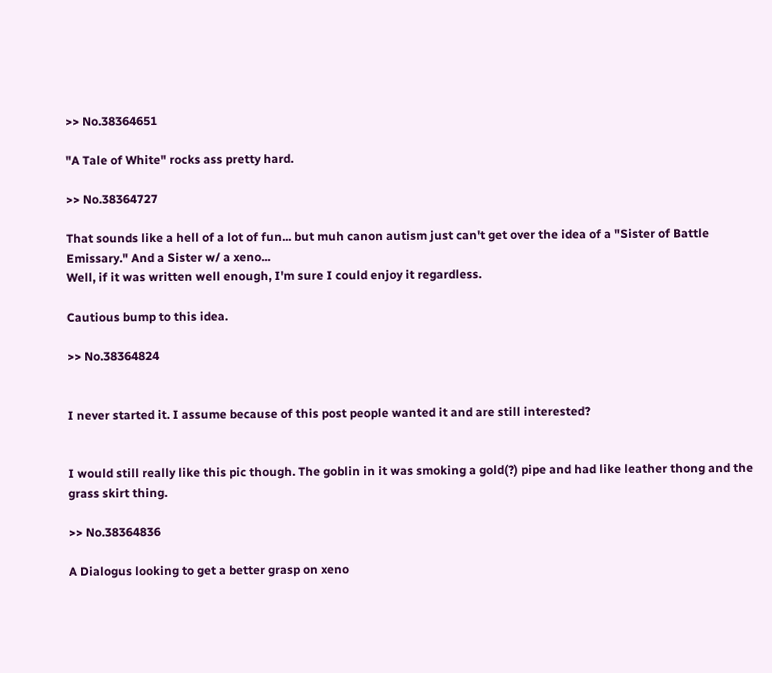>> No.38364651

"A Tale of White" rocks ass pretty hard.

>> No.38364727

That sounds like a hell of a lot of fun... but muh canon autism just can't get over the idea of a "Sister of Battle Emissary." And a Sister w/ a xeno...
Well, if it was written well enough, I'm sure I could enjoy it regardless.

Cautious bump to this idea.

>> No.38364824


I never started it. I assume because of this post people wanted it and are still interested?


I would still really like this pic though. The goblin in it was smoking a gold(?) pipe and had like leather thong and the grass skirt thing.

>> No.38364836

A Dialogus looking to get a better grasp on xeno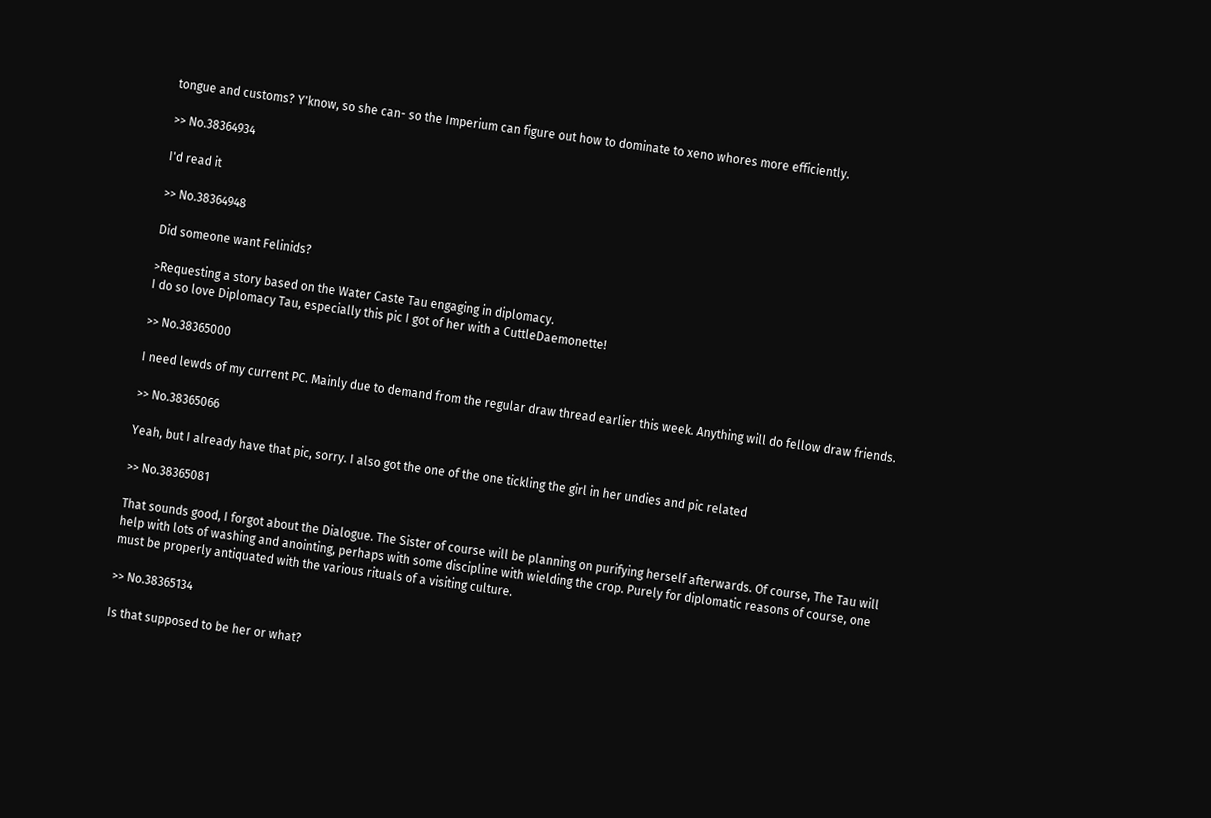tongue and customs? Y'know, so she can- so the Imperium can figure out how to dominate to xeno whores more efficiently.

>> No.38364934

I'd read it

>> No.38364948

Did someone want Felinids?

>Requesting a story based on the Water Caste Tau engaging in diplomacy.
I do so love Diplomacy Tau, especially this pic I got of her with a CuttleDaemonette!

>> No.38365000

I need lewds of my current PC. Mainly due to demand from the regular draw thread earlier this week. Anything will do fellow draw friends.

>> No.38365066

Yeah, but I already have that pic, sorry. I also got the one of the one tickling the girl in her undies and pic related

>> No.38365081

That sounds good, I forgot about the Dialogue. The Sister of course will be planning on purifying herself afterwards. Of course, The Tau will help with lots of washing and anointing, perhaps with some discipline with wielding the crop. Purely for diplomatic reasons of course, one must be properly antiquated with the various rituals of a visiting culture.

>> No.38365134

Is that supposed to be her or what?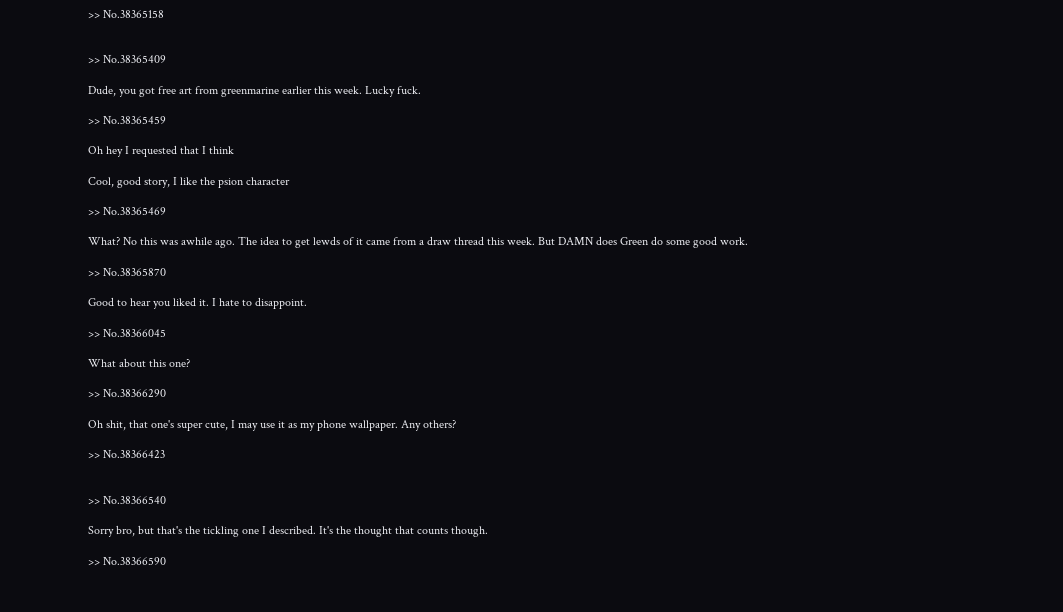>> No.38365158


>> No.38365409

Dude, you got free art from greenmarine earlier this week. Lucky fuck.

>> No.38365459

Oh hey I requested that I think

Cool, good story, I like the psion character

>> No.38365469

What? No this was awhile ago. The idea to get lewds of it came from a draw thread this week. But DAMN does Green do some good work.

>> No.38365870

Good to hear you liked it. I hate to disappoint.

>> No.38366045

What about this one?

>> No.38366290

Oh shit, that one's super cute, I may use it as my phone wallpaper. Any others?

>> No.38366423


>> No.38366540

Sorry bro, but that's the tickling one I described. It's the thought that counts though.

>> No.38366590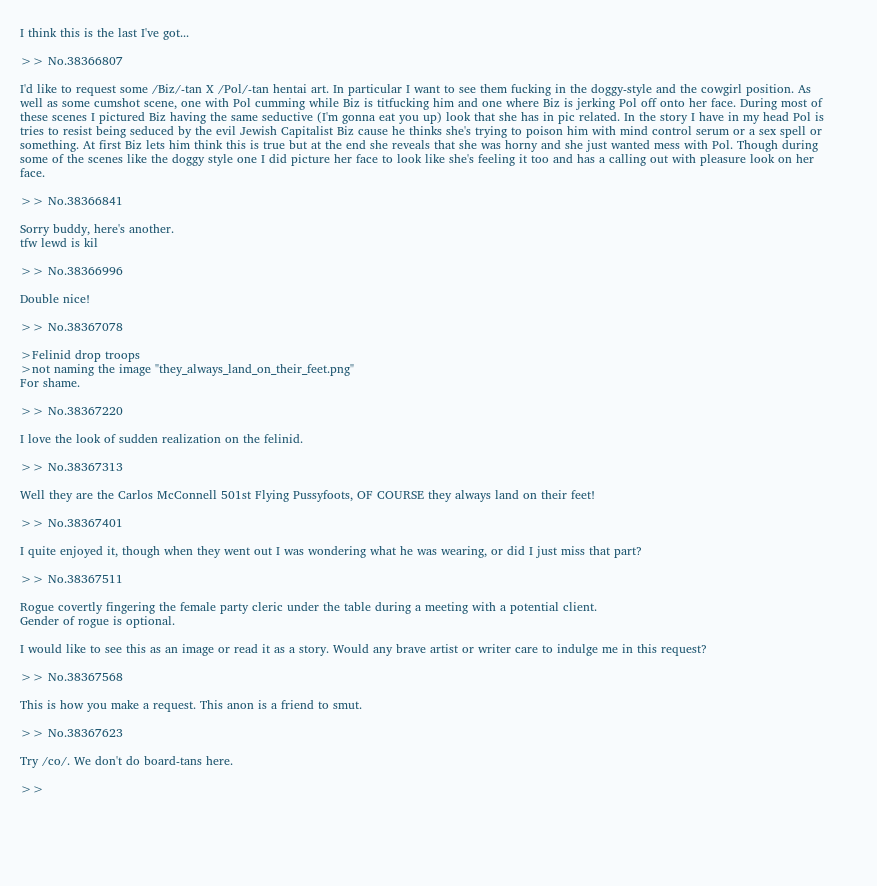I think this is the last I've got...

>> No.38366807

I'd like to request some /Biz/-tan X /Pol/-tan hentai art. In particular I want to see them fucking in the doggy-style and the cowgirl position. As well as some cumshot scene, one with Pol cumming while Biz is titfucking him and one where Biz is jerking Pol off onto her face. During most of these scenes I pictured Biz having the same seductive (I'm gonna eat you up) look that she has in pic related. In the story I have in my head Pol is tries to resist being seduced by the evil Jewish Capitalist Biz cause he thinks she's trying to poison him with mind control serum or a sex spell or something. At first Biz lets him think this is true but at the end she reveals that she was horny and she just wanted mess with Pol. Though during some of the scenes like the doggy style one I did picture her face to look like she's feeling it too and has a calling out with pleasure look on her face.

>> No.38366841

Sorry buddy, here's another.
tfw lewd is kil

>> No.38366996

Double nice!

>> No.38367078

>Felinid drop troops
>not naming the image "they_always_land_on_their_feet.png"
For shame.

>> No.38367220

I love the look of sudden realization on the felinid.

>> No.38367313

Well they are the Carlos McConnell 501st Flying Pussyfoots, OF COURSE they always land on their feet!

>> No.38367401

I quite enjoyed it, though when they went out I was wondering what he was wearing, or did I just miss that part?

>> No.38367511

Rogue covertly fingering the female party cleric under the table during a meeting with a potential client.
Gender of rogue is optional.

I would like to see this as an image or read it as a story. Would any brave artist or writer care to indulge me in this request?

>> No.38367568

This is how you make a request. This anon is a friend to smut.

>> No.38367623

Try /co/. We don't do board-tans here.

>>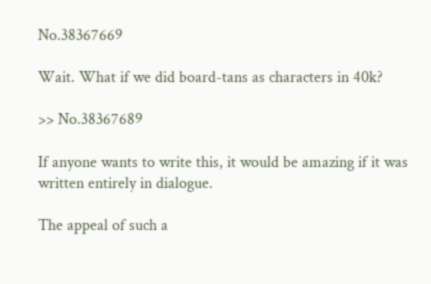No.38367669

Wait. What if we did board-tans as characters in 40k?

>> No.38367689

If anyone wants to write this, it would be amazing if it was written entirely in dialogue.

The appeal of such a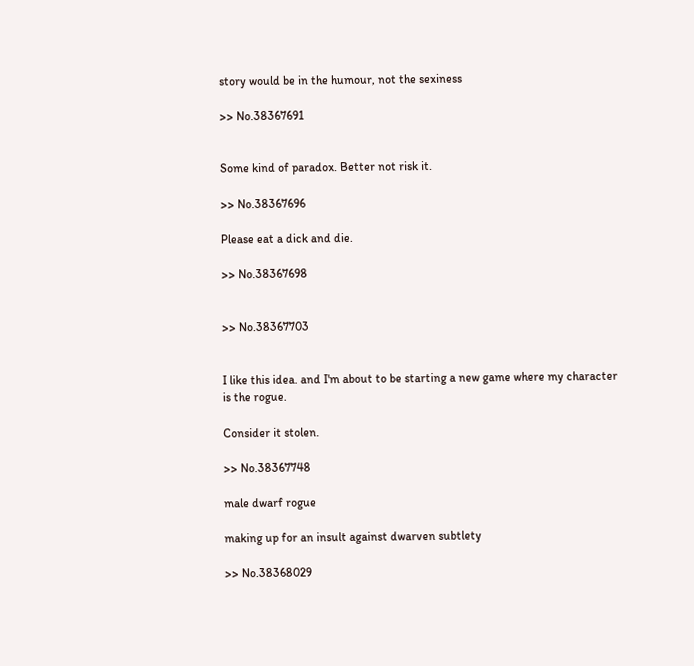story would be in the humour, not the sexiness

>> No.38367691


Some kind of paradox. Better not risk it.

>> No.38367696

Please eat a dick and die.

>> No.38367698


>> No.38367703


I like this idea. and I'm about to be starting a new game where my character is the rogue.

Consider it stolen.

>> No.38367748

male dwarf rogue

making up for an insult against dwarven subtlety

>> No.38368029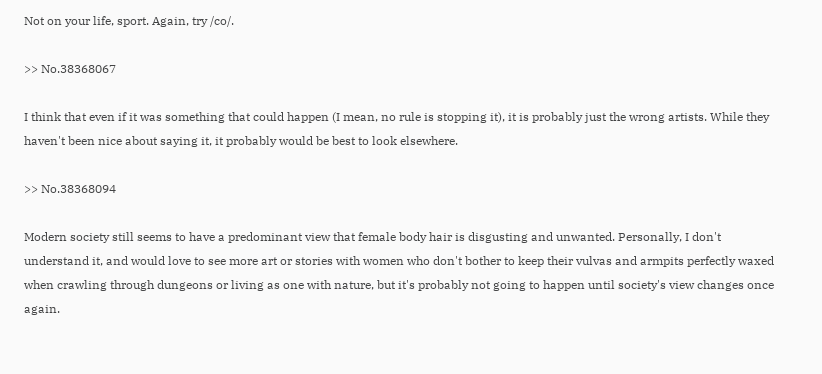Not on your life, sport. Again, try /co/.

>> No.38368067

I think that even if it was something that could happen (I mean, no rule is stopping it), it is probably just the wrong artists. While they haven't been nice about saying it, it probably would be best to look elsewhere.

>> No.38368094

Modern society still seems to have a predominant view that female body hair is disgusting and unwanted. Personally, I don't understand it, and would love to see more art or stories with women who don't bother to keep their vulvas and armpits perfectly waxed when crawling through dungeons or living as one with nature, but it's probably not going to happen until society's view changes once again.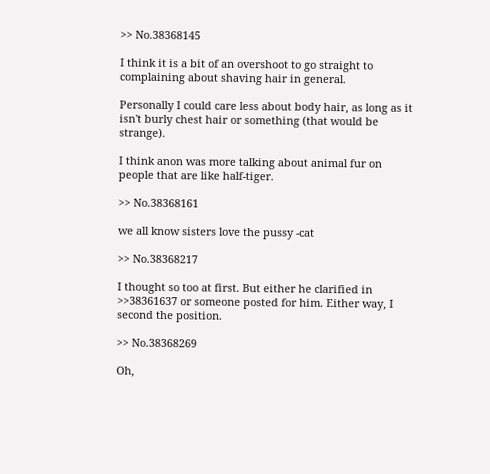>> No.38368145

I think it is a bit of an overshoot to go straight to complaining about shaving hair in general.

Personally I could care less about body hair, as long as it isn't burly chest hair or something (that would be strange).

I think anon was more talking about animal fur on people that are like half-tiger.

>> No.38368161

we all know sisters love the pussy -cat

>> No.38368217

I thought so too at first. But either he clarified in >>38361637 or someone posted for him. Either way, I second the position.

>> No.38368269

Oh,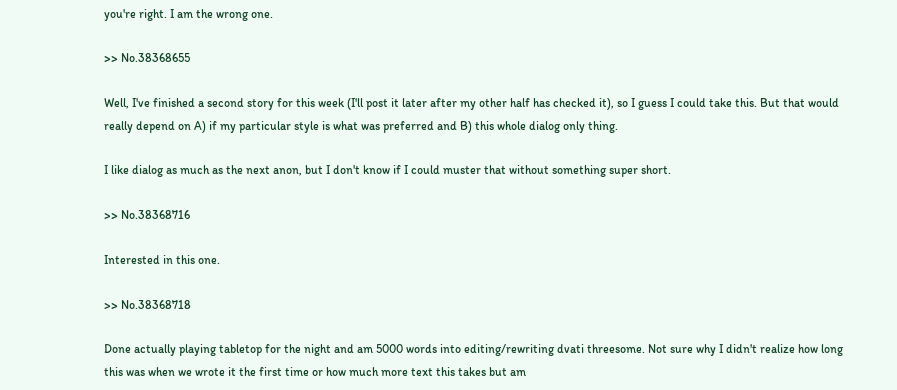you're right. I am the wrong one.

>> No.38368655

Well, I've finished a second story for this week (I'll post it later after my other half has checked it), so I guess I could take this. But that would really depend on A) if my particular style is what was preferred and B) this whole dialog only thing.

I like dialog as much as the next anon, but I don't know if I could muster that without something super short.

>> No.38368716

Interested in this one.

>> No.38368718

Done actually playing tabletop for the night and am 5000 words into editing/rewriting dvati threesome. Not sure why I didn't realize how long this was when we wrote it the first time or how much more text this takes but am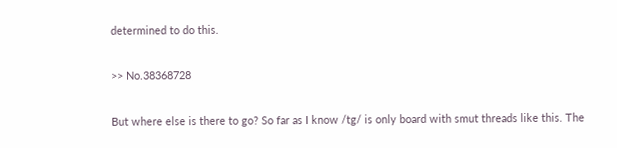determined to do this.

>> No.38368728

But where else is there to go? So far as I know /tg/ is only board with smut threads like this. The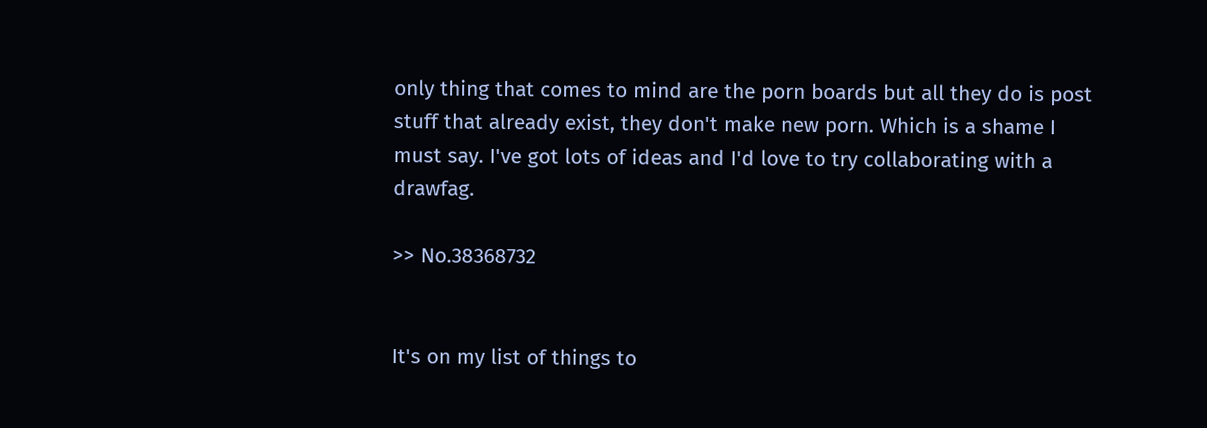only thing that comes to mind are the porn boards but all they do is post stuff that already exist, they don't make new porn. Which is a shame I must say. I've got lots of ideas and I'd love to try collaborating with a drawfag.

>> No.38368732


It's on my list of things to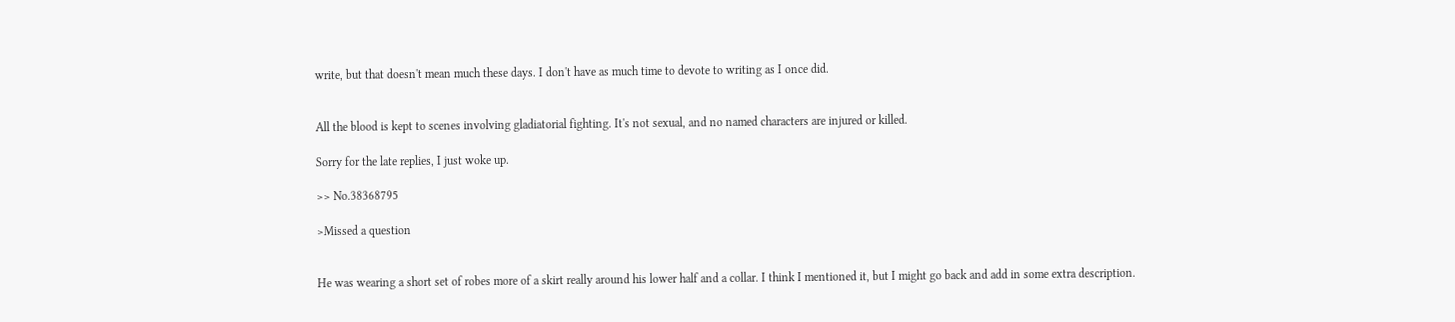write, but that doesn't mean much these days. I don't have as much time to devote to writing as I once did.


All the blood is kept to scenes involving gladiatorial fighting. It's not sexual, and no named characters are injured or killed.

Sorry for the late replies, I just woke up.

>> No.38368795

>Missed a question


He was wearing a short set of robes more of a skirt really around his lower half and a collar. I think I mentioned it, but I might go back and add in some extra description.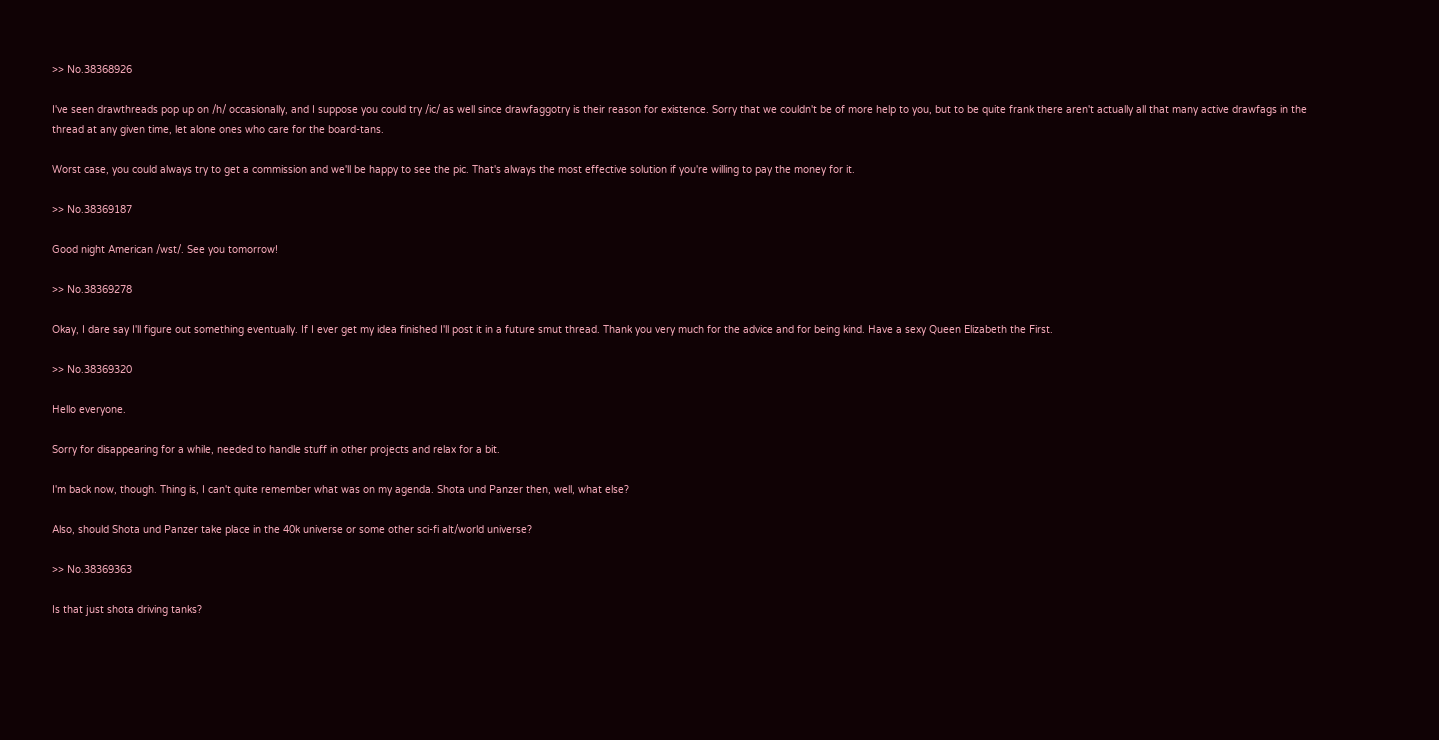>> No.38368926

I've seen drawthreads pop up on /h/ occasionally, and I suppose you could try /ic/ as well since drawfaggotry is their reason for existence. Sorry that we couldn't be of more help to you, but to be quite frank there aren't actually all that many active drawfags in the thread at any given time, let alone ones who care for the board-tans.

Worst case, you could always try to get a commission and we'll be happy to see the pic. That's always the most effective solution if you're willing to pay the money for it.

>> No.38369187

Good night American /wst/. See you tomorrow!

>> No.38369278

Okay, I dare say I'll figure out something eventually. If I ever get my idea finished I'll post it in a future smut thread. Thank you very much for the advice and for being kind. Have a sexy Queen Elizabeth the First.

>> No.38369320

Hello everyone.

Sorry for disappearing for a while, needed to handle stuff in other projects and relax for a bit.

I'm back now, though. Thing is, I can't quite remember what was on my agenda. Shota und Panzer then, well, what else?

Also, should Shota und Panzer take place in the 40k universe or some other sci-fi alt/world universe?

>> No.38369363

Is that just shota driving tanks?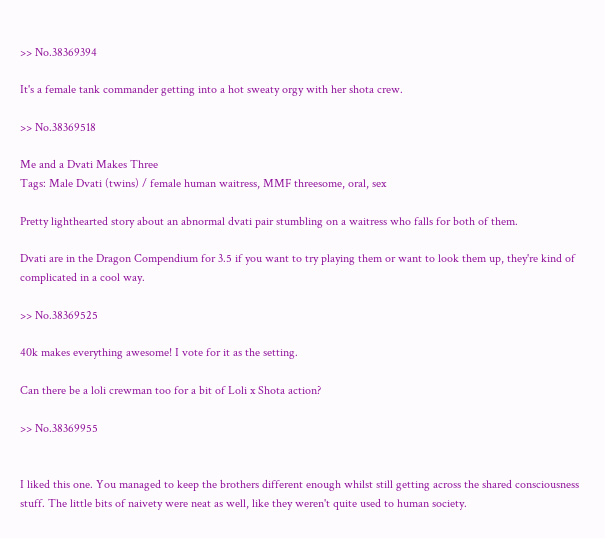>> No.38369394

It's a female tank commander getting into a hot sweaty orgy with her shota crew.

>> No.38369518

Me and a Dvati Makes Three
Tags: Male Dvati (twins) / female human waitress, MMF threesome, oral, sex

Pretty lighthearted story about an abnormal dvati pair stumbling on a waitress who falls for both of them.

Dvati are in the Dragon Compendium for 3.5 if you want to try playing them or want to look them up, they're kind of complicated in a cool way.

>> No.38369525

40k makes everything awesome! I vote for it as the setting.

Can there be a loli crewman too for a bit of Loli x Shota action?

>> No.38369955


I liked this one. You managed to keep the brothers different enough whilst still getting across the shared consciousness stuff. The little bits of naivety were neat as well, like they weren't quite used to human society.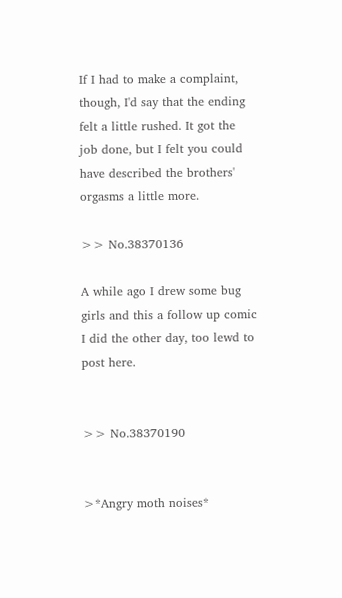If I had to make a complaint, though, I'd say that the ending felt a little rushed. It got the job done, but I felt you could have described the brothers' orgasms a little more.

>> No.38370136

A while ago I drew some bug girls and this a follow up comic I did the other day, too lewd to post here.


>> No.38370190


>*Angry moth noises*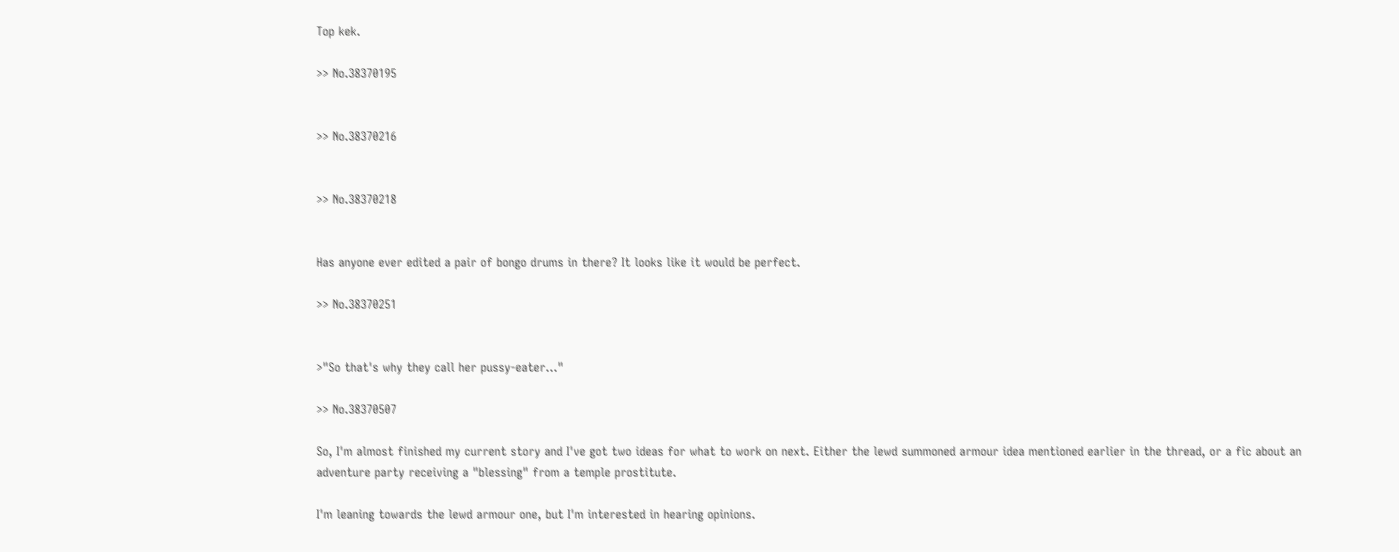Top kek.

>> No.38370195


>> No.38370216


>> No.38370218


Has anyone ever edited a pair of bongo drums in there? It looks like it would be perfect.

>> No.38370251


>"So that's why they call her pussy-eater..."

>> No.38370507

So, I'm almost finished my current story and I've got two ideas for what to work on next. Either the lewd summoned armour idea mentioned earlier in the thread, or a fic about an adventure party receiving a "blessing" from a temple prostitute.

I'm leaning towards the lewd armour one, but I'm interested in hearing opinions.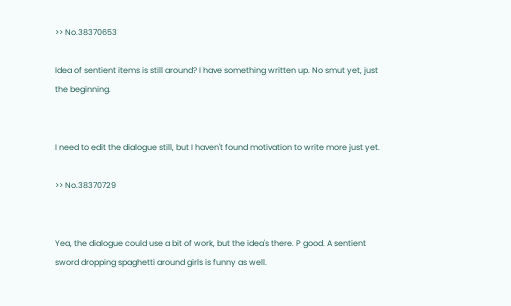>> No.38370653

Idea of sentient items is still around? I have something written up. No smut yet, just the beginning.


I need to edit the dialogue still, but I haven't found motivation to write more just yet.

>> No.38370729


Yea, the dialogue could use a bit of work, but the idea's there. P good. A sentient sword dropping spaghetti around girls is funny as well.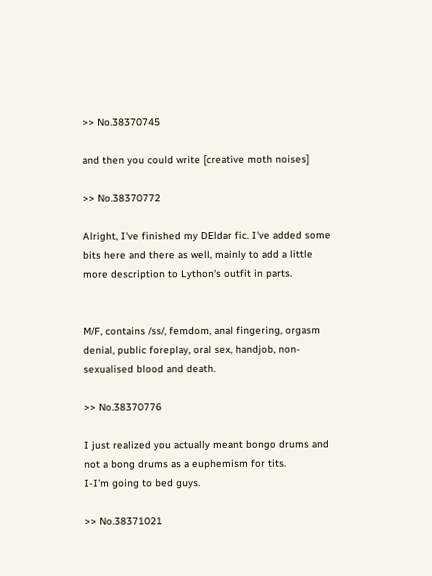>> No.38370745

and then you could write [creative moth noises]

>> No.38370772

Alright, I've finished my DEldar fic. I've added some bits here and there as well, mainly to add a little more description to Lython's outfit in parts.


M/F, contains /ss/, femdom, anal fingering, orgasm denial, public foreplay, oral sex, handjob, non-sexualised blood and death.

>> No.38370776

I just realized you actually meant bongo drums and not a bong drums as a euphemism for tits.
I-I'm going to bed guys.

>> No.38371021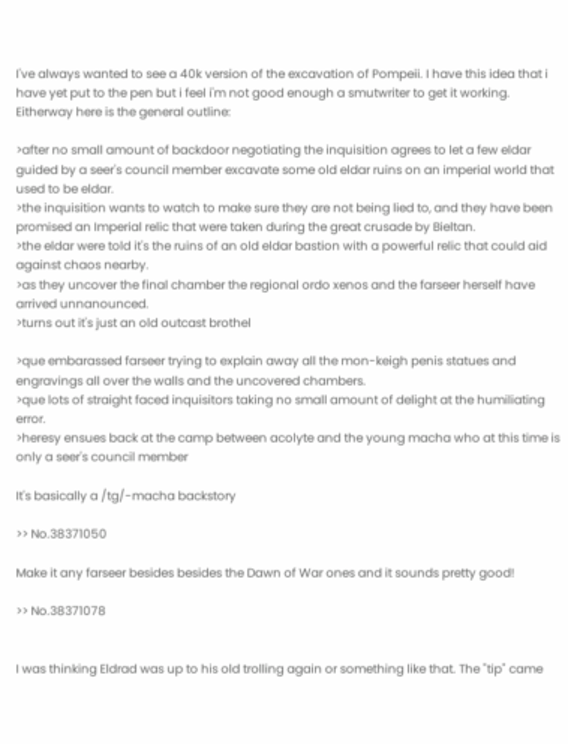I've always wanted to see a 40k version of the excavation of Pompeii. I have this idea that i have yet put to the pen but i feel i'm not good enough a smutwriter to get it working. Eitherway here is the general outline:

>after no small amount of backdoor negotiating the inquisition agrees to let a few eldar guided by a seer's council member excavate some old eldar ruins on an imperial world that used to be eldar.
>the inquisition wants to watch to make sure they are not being lied to, and they have been promised an Imperial relic that were taken during the great crusade by Bieltan.
>the eldar were told it's the ruins of an old eldar bastion with a powerful relic that could aid against chaos nearby.
>as they uncover the final chamber the regional ordo xenos and the farseer herself have arrived unnanounced.
>turns out it's just an old outcast brothel

>que embarassed farseer trying to explain away all the mon-keigh penis statues and engravings all over the walls and the uncovered chambers.
>que lots of straight faced inquisitors taking no small amount of delight at the humiliating error.
>heresy ensues back at the camp between acolyte and the young macha who at this time is only a seer's council member

It's basically a /tg/-macha backstory

>> No.38371050

Make it any farseer besides besides the Dawn of War ones and it sounds pretty good!

>> No.38371078


I was thinking Eldrad was up to his old trolling again or something like that. The "tip" came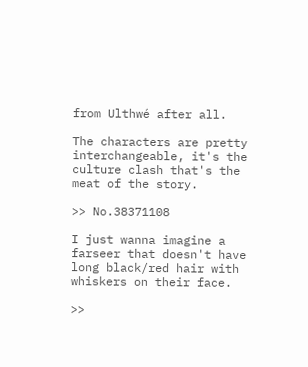from Ulthwé after all.

The characters are pretty interchangeable, it's the culture clash that's the meat of the story.

>> No.38371108

I just wanna imagine a farseer that doesn't have long black/red hair with whiskers on their face.

>>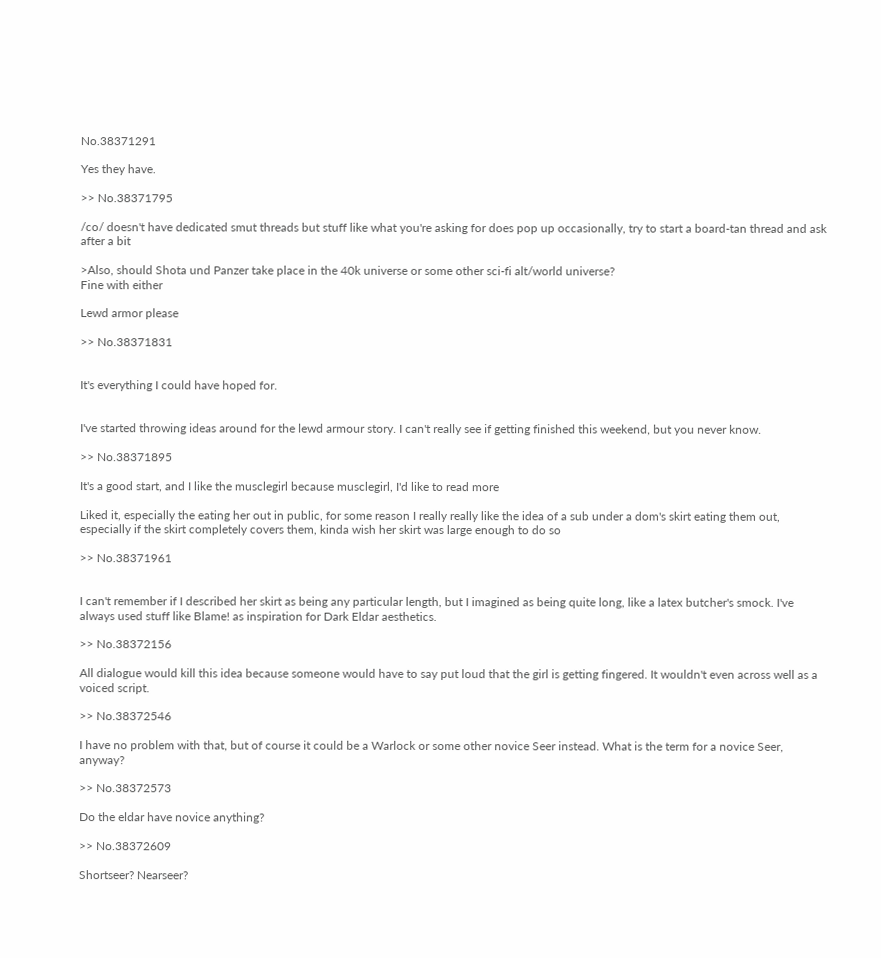No.38371291

Yes they have.

>> No.38371795

/co/ doesn't have dedicated smut threads but stuff like what you're asking for does pop up occasionally, try to start a board-tan thread and ask after a bit

>Also, should Shota und Panzer take place in the 40k universe or some other sci-fi alt/world universe?
Fine with either

Lewd armor please

>> No.38371831


It's everything I could have hoped for.


I've started throwing ideas around for the lewd armour story. I can't really see if getting finished this weekend, but you never know.

>> No.38371895

It's a good start, and I like the musclegirl because musclegirl, I'd like to read more

Liked it, especially the eating her out in public, for some reason I really really like the idea of a sub under a dom's skirt eating them out, especially if the skirt completely covers them, kinda wish her skirt was large enough to do so

>> No.38371961


I can't remember if I described her skirt as being any particular length, but I imagined as being quite long, like a latex butcher's smock. I've always used stuff like Blame! as inspiration for Dark Eldar aesthetics.

>> No.38372156

All dialogue would kill this idea because someone would have to say put loud that the girl is getting fingered. It wouldn't even across well as a voiced script.

>> No.38372546

I have no problem with that, but of course it could be a Warlock or some other novice Seer instead. What is the term for a novice Seer, anyway?

>> No.38372573

Do the eldar have novice anything?

>> No.38372609

Shortseer? Nearseer?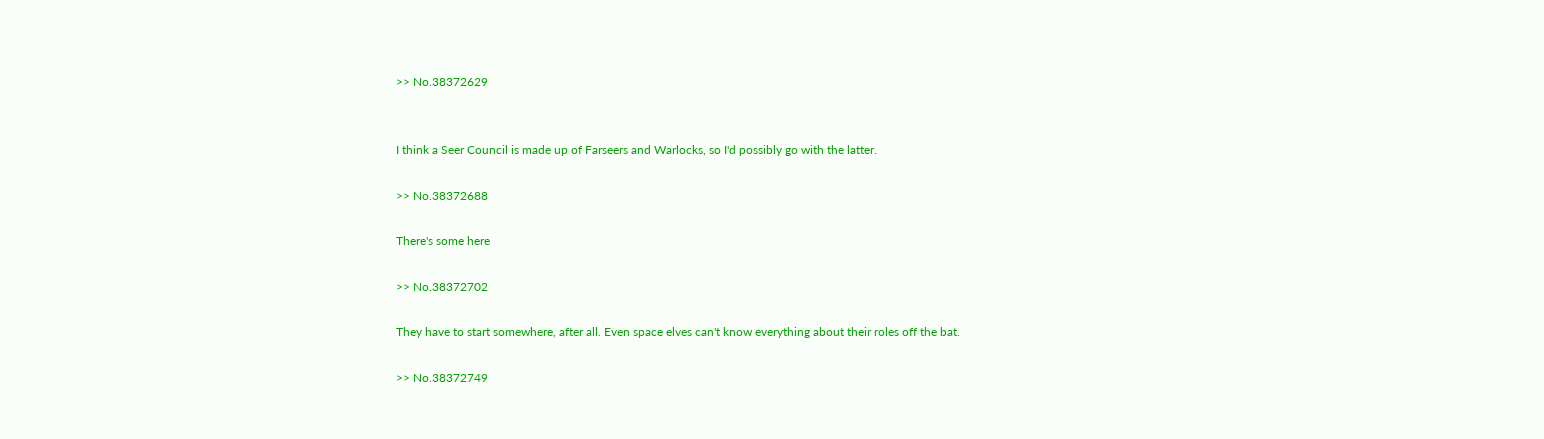>> No.38372629


I think a Seer Council is made up of Farseers and Warlocks, so I'd possibly go with the latter.

>> No.38372688

There's some here

>> No.38372702

They have to start somewhere, after all. Even space elves can't know everything about their roles off the bat.

>> No.38372749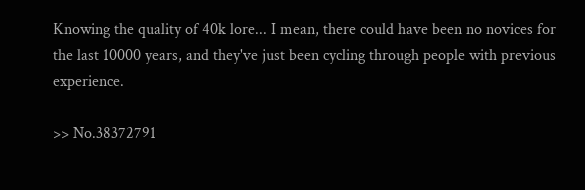Knowing the quality of 40k lore... I mean, there could have been no novices for the last 10000 years, and they've just been cycling through people with previous experience.

>> No.38372791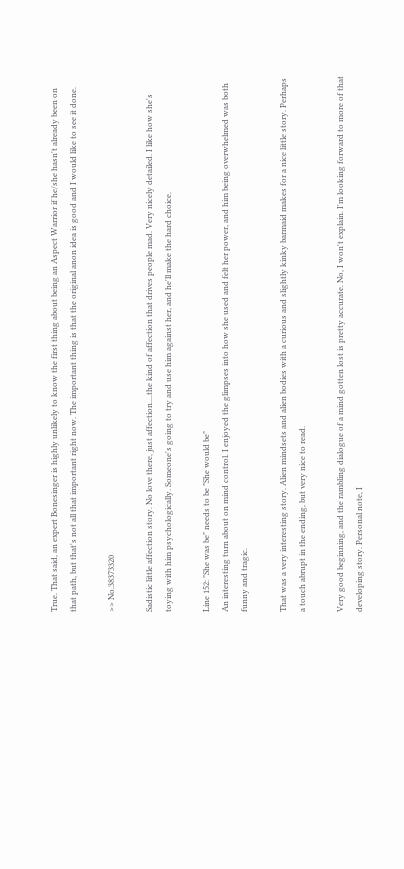True. That said, an expert Bonesinger is highly unlikely to know the first thing about being an Aspect Warrior if he/she hasn't already been on that path, but that's not all that important right now. The important thing is that the original anon idea is good and I would like to see it done.

>> No.38373320

Sadistic little affection story. No love there, just affection....the kind of affection that drives people mad. Very nicely detailed. I like how she's toying with him psychologically. Someone's going to try and use him against her, and he'll make the hard choice.

Line 152: "She was be" needs to be "She would be"
An interesting turn about on mind control. I enjoyed the glimpses into how she used and felt her power, and him being overwhelmed was both funny and tragic.

That was a very interesting story. Alien mindsets and alien bodies with a curious and slightly kinky barmaid makes for a nice little story. Perhaps a touch abrupt in the ending, but very nice to read.

Very good beginning, and the rambling dialogue of a mind gotten lost is pretty accurate. No, I won't explain. I'm looking forward to more of that developing story. Personal note, I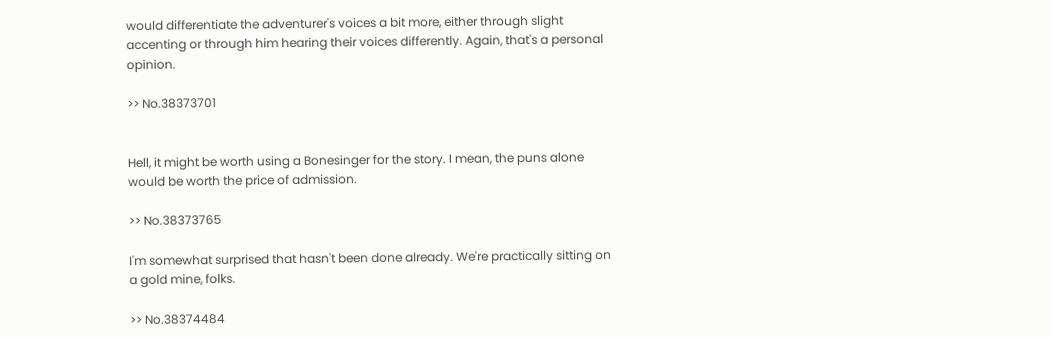would differentiate the adventurer's voices a bit more, either through slight accenting or through him hearing their voices differently. Again, that's a personal opinion.

>> No.38373701


Hell, it might be worth using a Bonesinger for the story. I mean, the puns alone would be worth the price of admission.

>> No.38373765

I'm somewhat surprised that hasn't been done already. We're practically sitting on a gold mine, folks.

>> No.38374484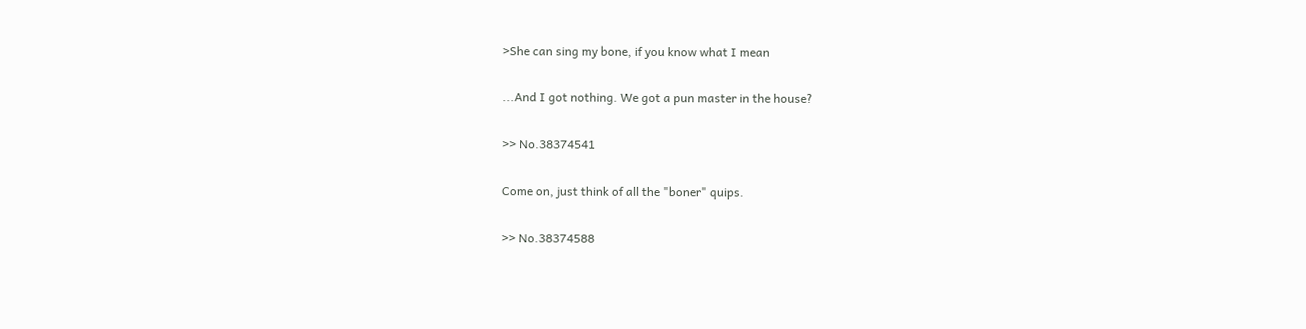>She can sing my bone, if you know what I mean

...And I got nothing. We got a pun master in the house?

>> No.38374541

Come on, just think of all the "boner" quips.

>> No.38374588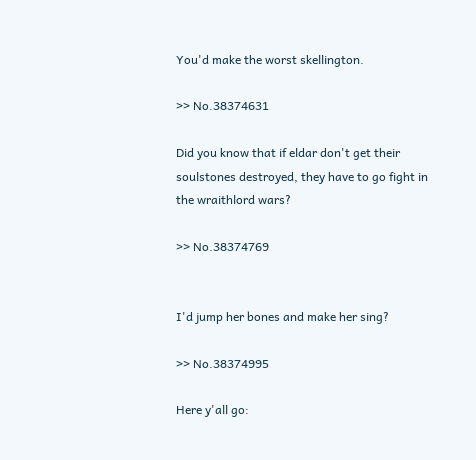You'd make the worst skellington.

>> No.38374631

Did you know that if eldar don't get their soulstones destroyed, they have to go fight in the wraithlord wars?

>> No.38374769


I'd jump her bones and make her sing?

>> No.38374995

Here y'all go: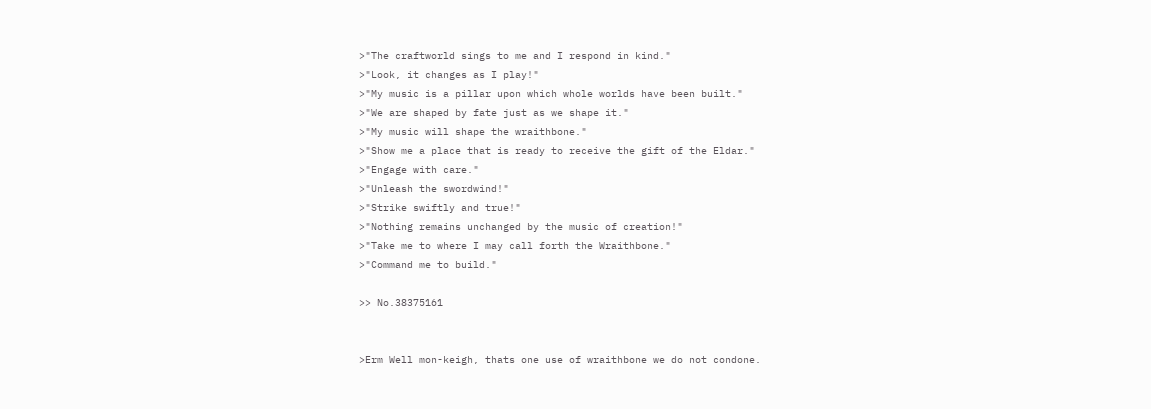>"The craftworld sings to me and I respond in kind."
>"Look, it changes as I play!"
>"My music is a pillar upon which whole worlds have been built."
>"We are shaped by fate just as we shape it."
>"My music will shape the wraithbone."
>"Show me a place that is ready to receive the gift of the Eldar."
>"Engage with care."
>"Unleash the swordwind!"
>"Strike swiftly and true!"
>"Nothing remains unchanged by the music of creation!"
>"Take me to where I may call forth the Wraithbone."
>"Command me to build."

>> No.38375161


>Erm Well mon-keigh, thats one use of wraithbone we do not condone.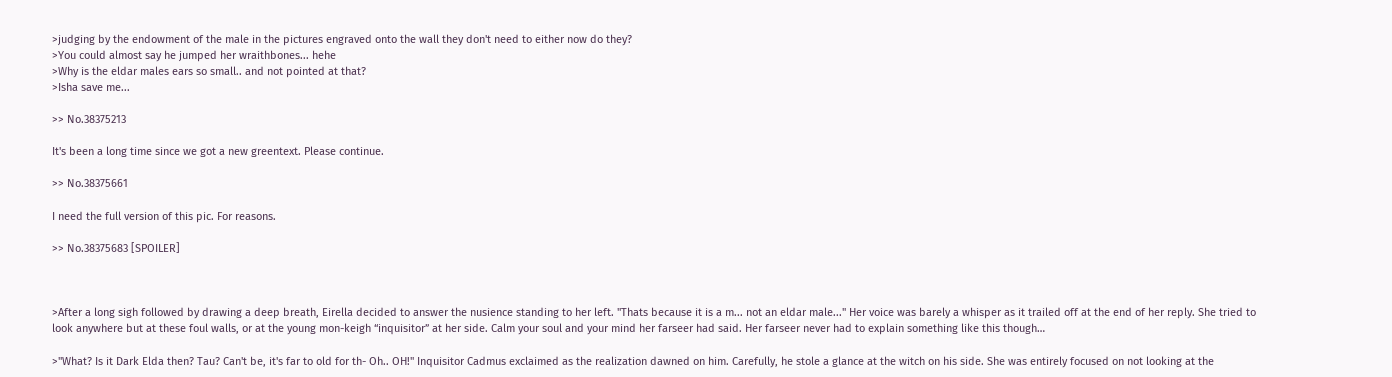>judging by the endowment of the male in the pictures engraved onto the wall they don't need to either now do they?
>You could almost say he jumped her wraithbones... hehe
>Why is the eldar males ears so small.. and not pointed at that?
>Isha save me...

>> No.38375213

It's been a long time since we got a new greentext. Please continue.

>> No.38375661

I need the full version of this pic. For reasons.

>> No.38375683 [SPOILER]



>After a long sigh followed by drawing a deep breath, Eirella decided to answer the nusience standing to her left. "Thats because it is a m... not an eldar male..." Her voice was barely a whisper as it trailed off at the end of her reply. She tried to look anywhere but at these foul walls, or at the young mon-keigh “inquisitor” at her side. Calm your soul and your mind her farseer had said. Her farseer never had to explain something like this though…

>"What? Is it Dark Elda then? Tau? Can't be, it's far to old for th- Oh.. OH!" Inquisitor Cadmus exclaimed as the realization dawned on him. Carefully, he stole a glance at the witch on his side. She was entirely focused on not looking at the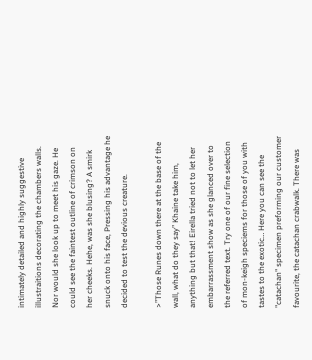intimately detailed and highly suggestive illustraitions decorating the chambers walls. Nor would she look up to meet his gaze. He could see the faintest outline of crimson on her cheeks. Hehe, was she blusing? A smirk snuck onto his face, Pressing his advantage he decided to test the devious creature.

>”Those Runes down there at the base of the wall, what do they say” Khaine take him, anything but that! Eirella tried not to let her embarrassment show as she glanced over to the referred text. Try one of our fine selection of mon-keigh speciems for those of you with tastes to the exotic… Here you can see the "catachan" specimen preforming our customer favourite, the catachan crabwalk. There was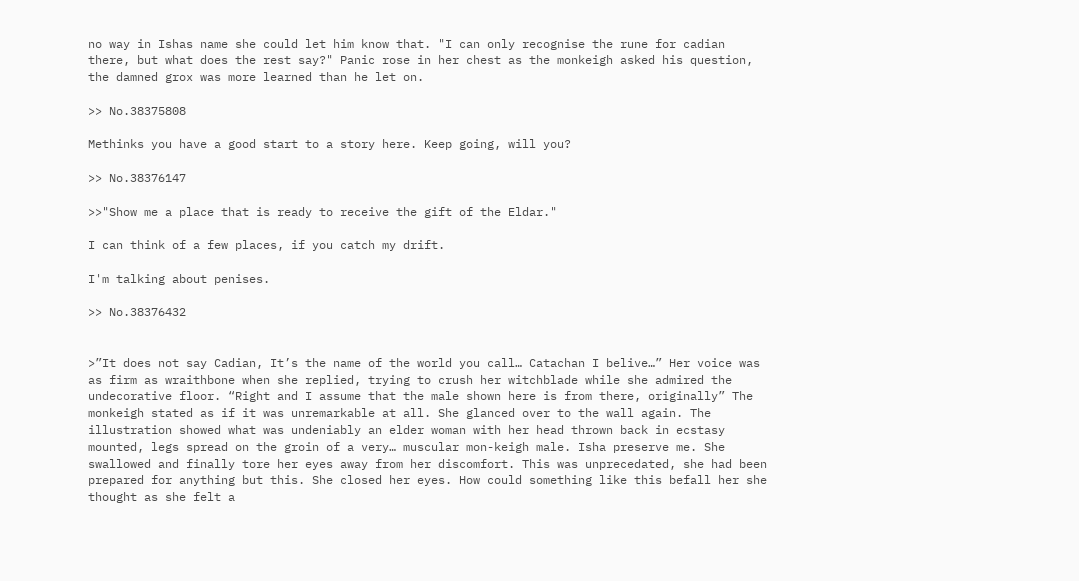no way in Ishas name she could let him know that. "I can only recognise the rune for cadian there, but what does the rest say?" Panic rose in her chest as the monkeigh asked his question, the damned grox was more learned than he let on.

>> No.38375808

Methinks you have a good start to a story here. Keep going, will you?

>> No.38376147

>>"Show me a place that is ready to receive the gift of the Eldar."

I can think of a few places, if you catch my drift.

I'm talking about penises.

>> No.38376432


>”It does not say Cadian, It’s the name of the world you call… Catachan I belive…” Her voice was as firm as wraithbone when she replied, trying to crush her witchblade while she admired the undecorative floor. “Right and I assume that the male shown here is from there, originally” The monkeigh stated as if it was unremarkable at all. She glanced over to the wall again. The illustration showed what was undeniably an elder woman with her head thrown back in ecstasy mounted, legs spread on the groin of a very… muscular mon-keigh male. Isha preserve me. She swallowed and finally tore her eyes away from her discomfort. This was unprecedated, she had been prepared for anything but this. She closed her eyes. How could something like this befall her she thought as she felt a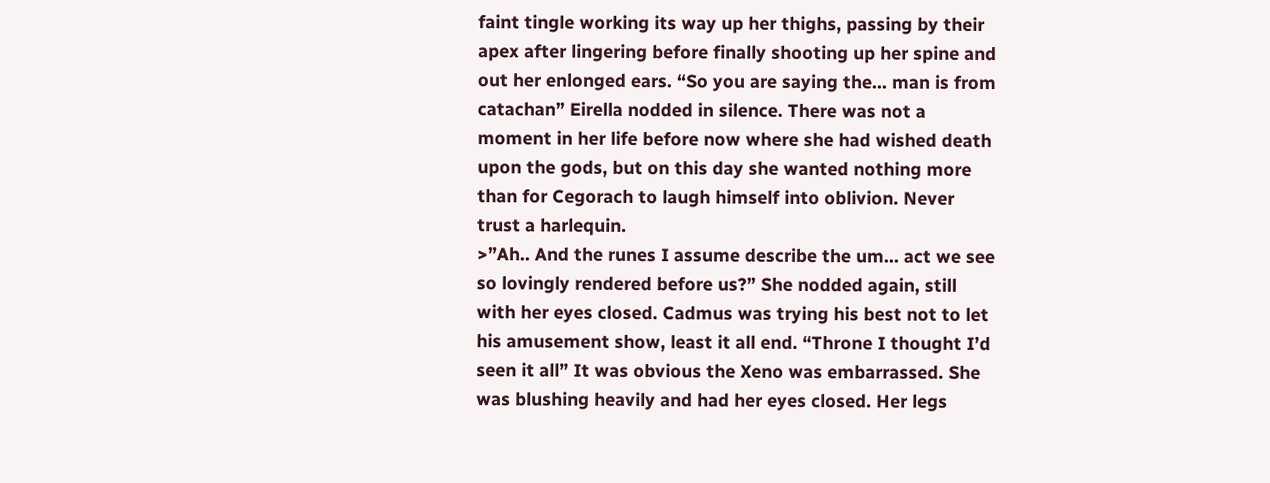faint tingle working its way up her thighs, passing by their apex after lingering before finally shooting up her spine and out her enlonged ears. “So you are saying the… man is from catachan” Eirella nodded in silence. There was not a moment in her life before now where she had wished death upon the gods, but on this day she wanted nothing more than for Cegorach to laugh himself into oblivion. Never trust a harlequin.
>”Ah.. And the runes I assume describe the um… act we see so lovingly rendered before us?” She nodded again, still with her eyes closed. Cadmus was trying his best not to let his amusement show, least it all end. “Throne I thought I’d seen it all” It was obvious the Xeno was embarrassed. She was blushing heavily and had her eyes closed. Her legs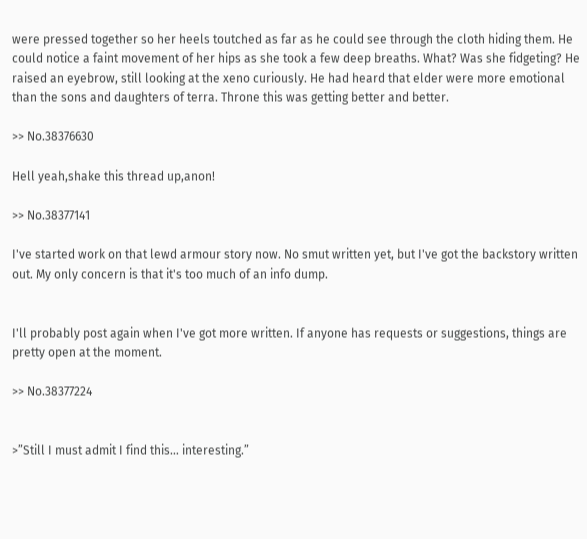were pressed together so her heels toutched as far as he could see through the cloth hiding them. He could notice a faint movement of her hips as she took a few deep breaths. What? Was she fidgeting? He raised an eyebrow, still looking at the xeno curiously. He had heard that elder were more emotional than the sons and daughters of terra. Throne this was getting better and better.

>> No.38376630

Hell yeah,shake this thread up,anon!

>> No.38377141

I've started work on that lewd armour story now. No smut written yet, but I've got the backstory written out. My only concern is that it's too much of an info dump.


I'll probably post again when I've got more written. If anyone has requests or suggestions, things are pretty open at the moment.

>> No.38377224


>”Still I must admit I find this… interesting.”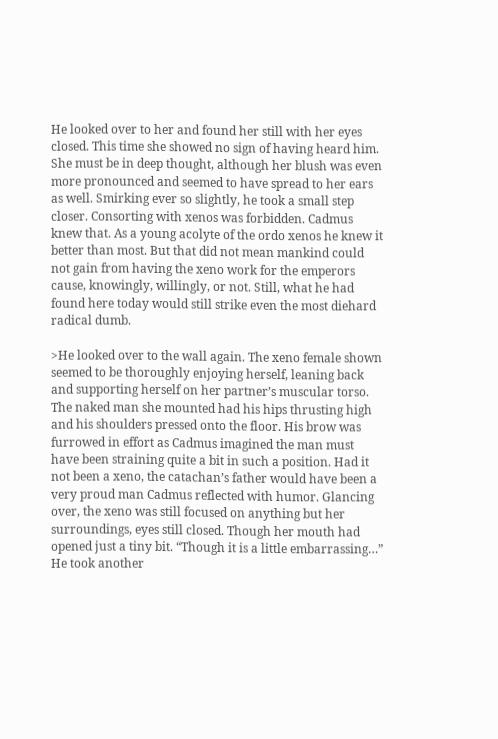He looked over to her and found her still with her eyes closed. This time she showed no sign of having heard him. She must be in deep thought, although her blush was even more pronounced and seemed to have spread to her ears as well. Smirking ever so slightly, he took a small step closer. Consorting with xenos was forbidden. Cadmus knew that. As a young acolyte of the ordo xenos he knew it better than most. But that did not mean mankind could not gain from having the xeno work for the emperors cause, knowingly, willingly, or not. Still, what he had found here today would still strike even the most diehard radical dumb.

>He looked over to the wall again. The xeno female shown seemed to be thoroughly enjoying herself, leaning back and supporting herself on her partner’s muscular torso. The naked man she mounted had his hips thrusting high and his shoulders pressed onto the floor. His brow was furrowed in effort as Cadmus imagined the man must have been straining quite a bit in such a position. Had it not been a xeno, the catachan’s father would have been a very proud man Cadmus reflected with humor. Glancing over, the xeno was still focused on anything but her surroundings, eyes still closed. Though her mouth had opened just a tiny bit. “Though it is a little embarrassing…” He took another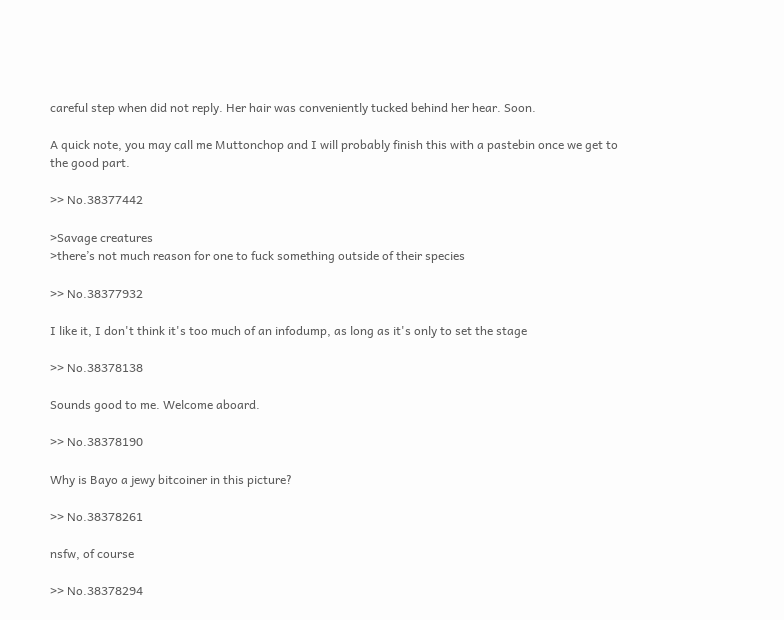careful step when did not reply. Her hair was conveniently tucked behind her hear. Soon.

A quick note, you may call me Muttonchop and I will probably finish this with a pastebin once we get to the good part.

>> No.38377442

>Savage creatures
>there’s not much reason for one to fuck something outside of their species

>> No.38377932

I like it, I don't think it's too much of an infodump, as long as it's only to set the stage

>> No.38378138

Sounds good to me. Welcome aboard.

>> No.38378190

Why is Bayo a jewy bitcoiner in this picture?

>> No.38378261

nsfw, of course

>> No.38378294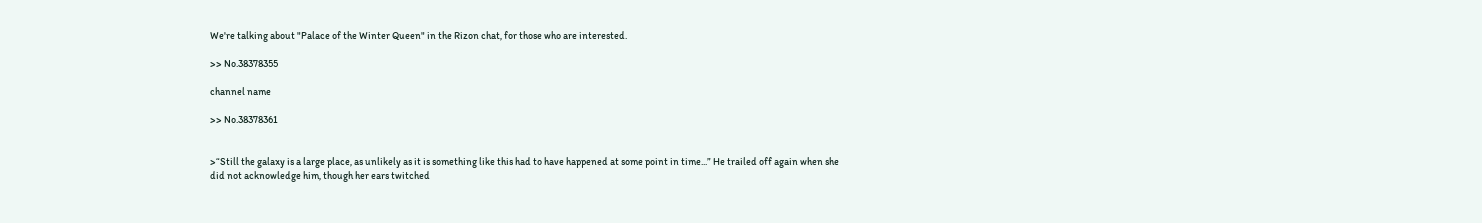We're talking about "Palace of the Winter Queen" in the Rizon chat, for those who are interested.

>> No.38378355

channel name

>> No.38378361


>“Still the galaxy is a large place, as unlikely as it is something like this had to have happened at some point in time...” He trailed off again when she did not acknowledge him, though her ears twitched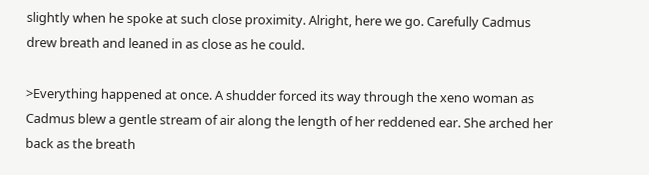slightly when he spoke at such close proximity. Alright, here we go. Carefully Cadmus drew breath and leaned in as close as he could.

>Everything happened at once. A shudder forced its way through the xeno woman as Cadmus blew a gentle stream of air along the length of her reddened ear. She arched her back as the breath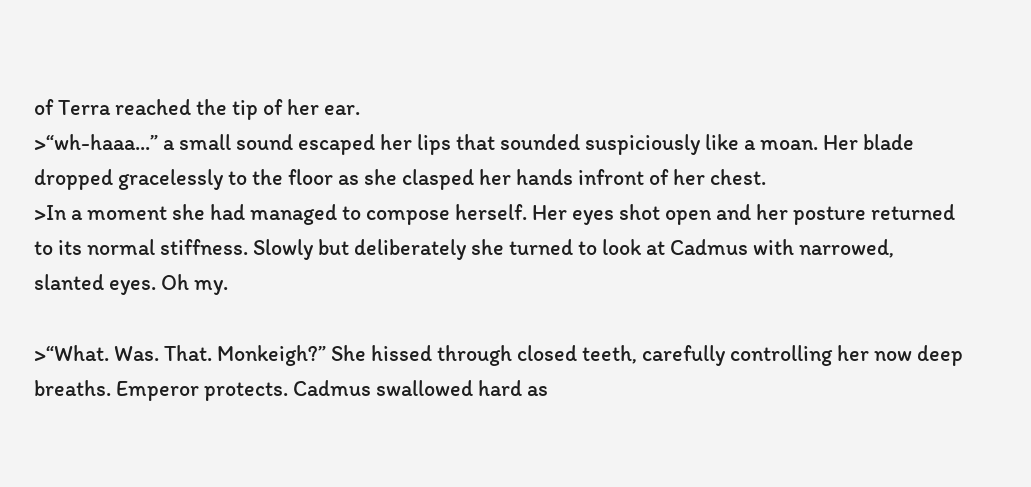of Terra reached the tip of her ear.
>“wh-haaa...” a small sound escaped her lips that sounded suspiciously like a moan. Her blade dropped gracelessly to the floor as she clasped her hands infront of her chest.
>In a moment she had managed to compose herself. Her eyes shot open and her posture returned to its normal stiffness. Slowly but deliberately she turned to look at Cadmus with narrowed, slanted eyes. Oh my.

>“What. Was. That. Monkeigh?” She hissed through closed teeth, carefully controlling her now deep breaths. Emperor protects. Cadmus swallowed hard as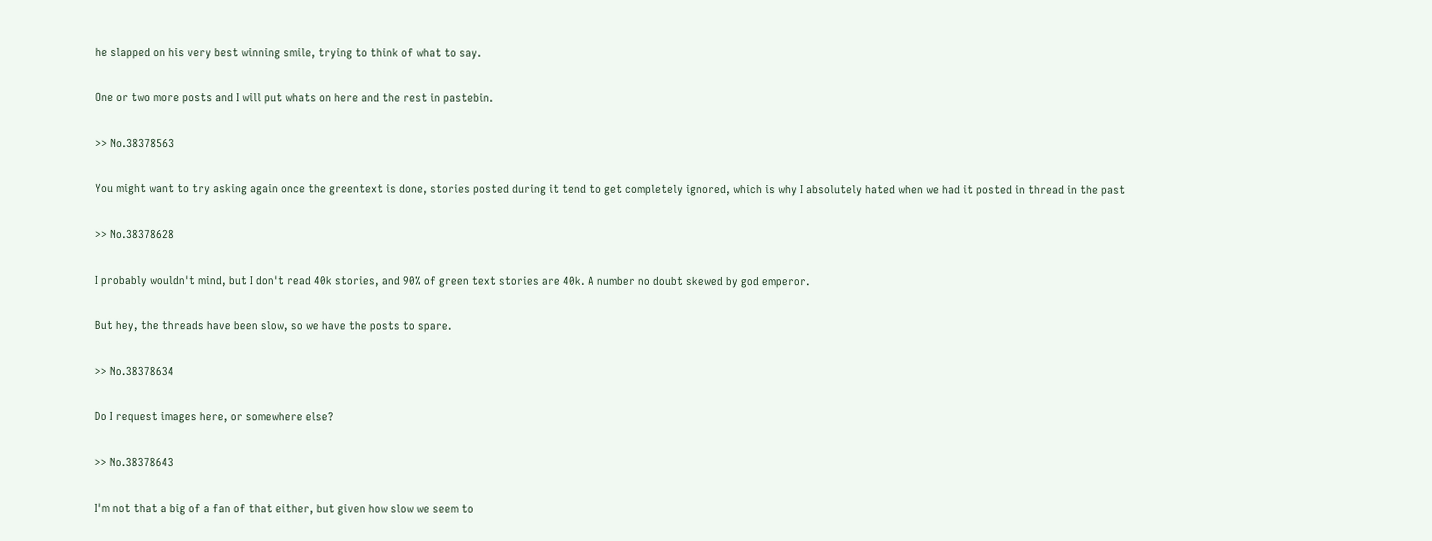he slapped on his very best winning smile, trying to think of what to say.

One or two more posts and I will put whats on here and the rest in pastebin.

>> No.38378563

You might want to try asking again once the greentext is done, stories posted during it tend to get completely ignored, which is why I absolutely hated when we had it posted in thread in the past

>> No.38378628

I probably wouldn't mind, but I don't read 40k stories, and 90% of green text stories are 40k. A number no doubt skewed by god emperor.

But hey, the threads have been slow, so we have the posts to spare.

>> No.38378634

Do I request images here, or somewhere else?

>> No.38378643

I'm not that a big of a fan of that either, but given how slow we seem to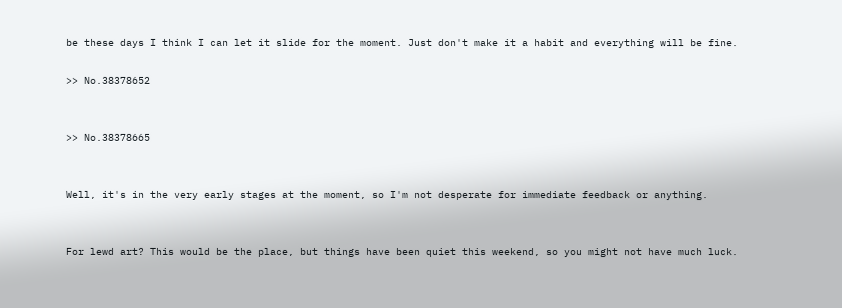be these days I think I can let it slide for the moment. Just don't make it a habit and everything will be fine.

>> No.38378652


>> No.38378665


Well, it's in the very early stages at the moment, so I'm not desperate for immediate feedback or anything.


For lewd art? This would be the place, but things have been quiet this weekend, so you might not have much luck.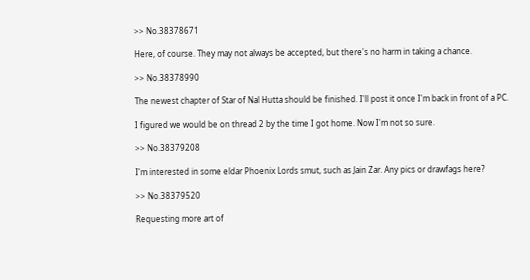>> No.38378671

Here, of course. They may not always be accepted, but there's no harm in taking a chance.

>> No.38378990

The newest chapter of Star of Nal Hutta should be finished. I'll post it once I'm back in front of a PC.

I figured we would be on thread 2 by the time I got home. Now I'm not so sure.

>> No.38379208

I'm interested in some eldar Phoenix Lords smut, such as Jain Zar. Any pics or drawfags here?

>> No.38379520

Requesting more art of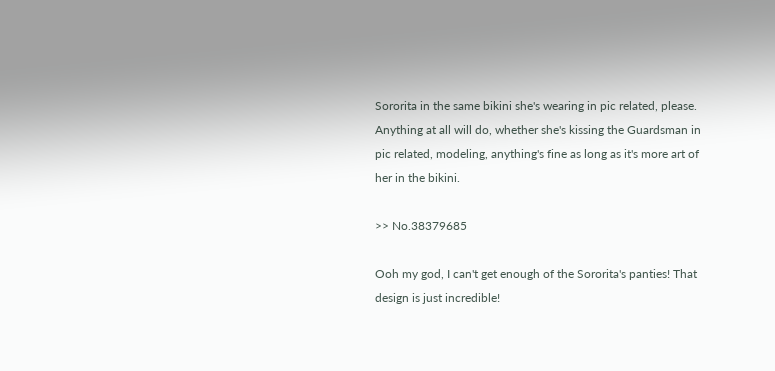Sororita in the same bikini she's wearing in pic related, please. Anything at all will do, whether she's kissing the Guardsman in pic related, modeling, anything's fine as long as it's more art of her in the bikini.

>> No.38379685

Ooh my god, I can't get enough of the Sororita's panties! That design is just incredible!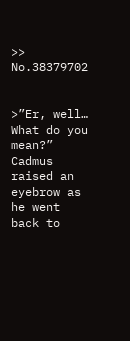>> No.38379702


>”Er, well… What do you mean?” Cadmus raised an eyebrow as he went back to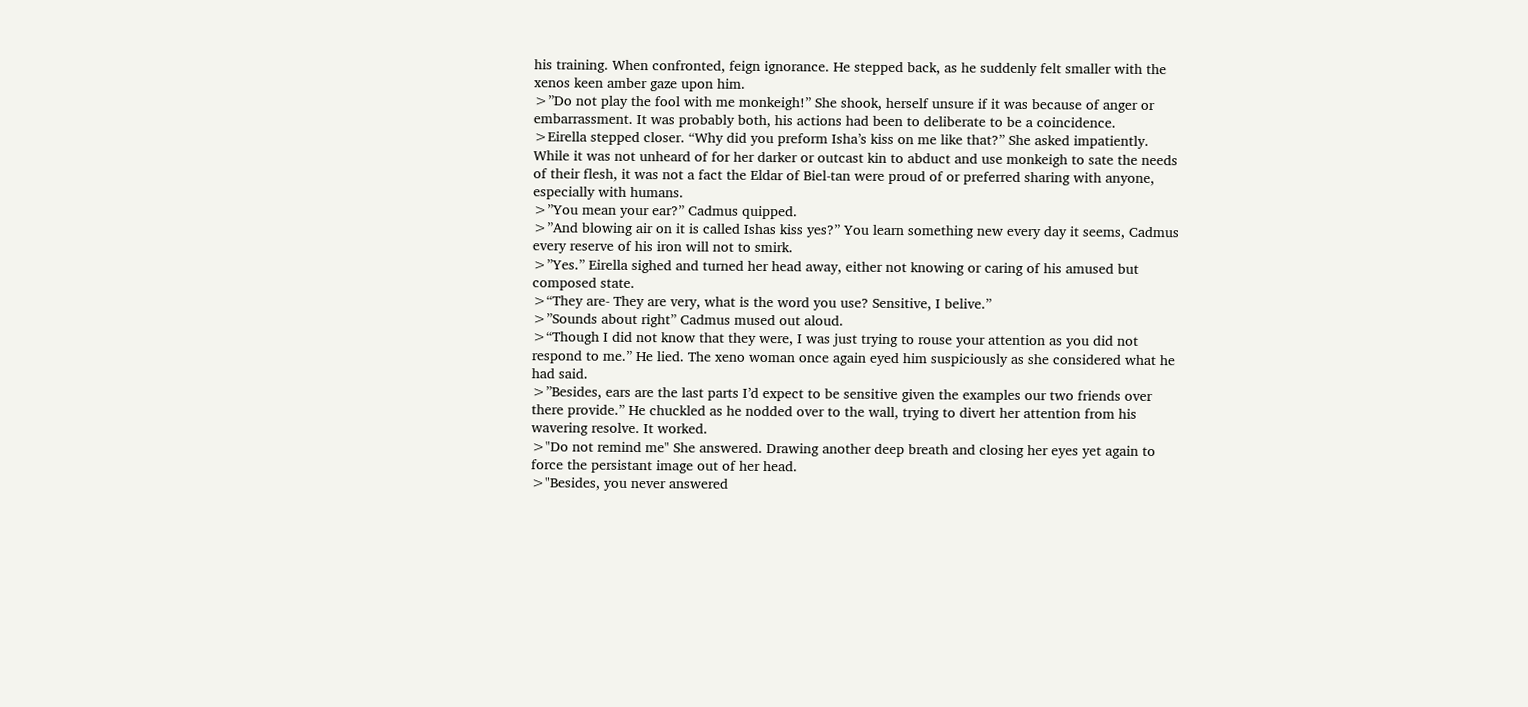his training. When confronted, feign ignorance. He stepped back, as he suddenly felt smaller with the xenos keen amber gaze upon him.
>”Do not play the fool with me monkeigh!” She shook, herself unsure if it was because of anger or embarrassment. It was probably both, his actions had been to deliberate to be a coincidence.
>Eirella stepped closer. “Why did you preform Isha’s kiss on me like that?” She asked impatiently. While it was not unheard of for her darker or outcast kin to abduct and use monkeigh to sate the needs of their flesh, it was not a fact the Eldar of Biel-tan were proud of or preferred sharing with anyone, especially with humans.
>”You mean your ear?” Cadmus quipped.
>”And blowing air on it is called Ishas kiss yes?” You learn something new every day it seems, Cadmus every reserve of his iron will not to smirk.
>”Yes.” Eirella sighed and turned her head away, either not knowing or caring of his amused but composed state.
>“They are- They are very, what is the word you use? Sensitive, I belive.”
>”Sounds about right” Cadmus mused out aloud.
>“Though I did not know that they were, I was just trying to rouse your attention as you did not respond to me.” He lied. The xeno woman once again eyed him suspiciously as she considered what he had said.
>”Besides, ears are the last parts I’d expect to be sensitive given the examples our two friends over there provide.” He chuckled as he nodded over to the wall, trying to divert her attention from his wavering resolve. It worked.
>"Do not remind me" She answered. Drawing another deep breath and closing her eyes yet again to force the persistant image out of her head.
>"Besides, you never answered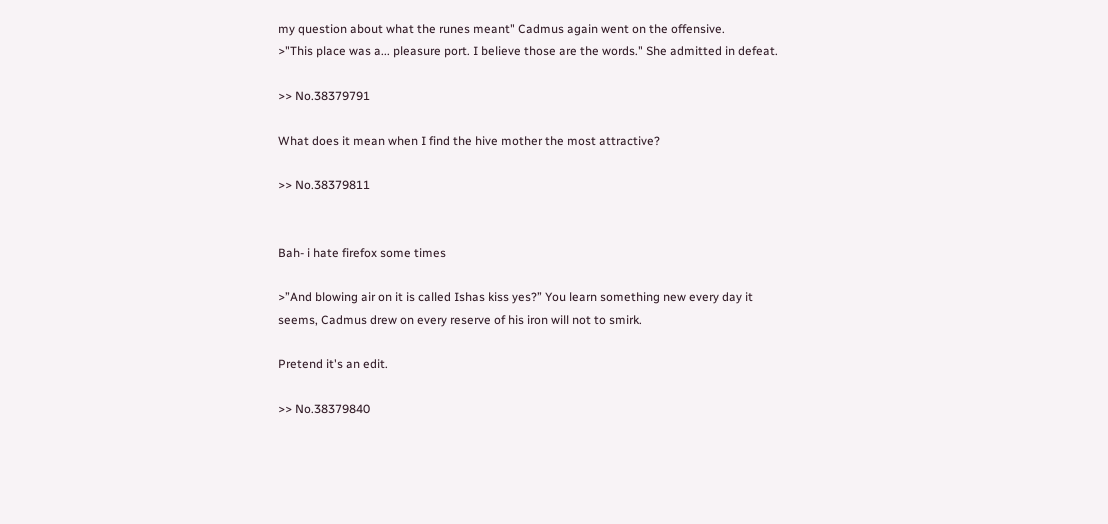my question about what the runes meant" Cadmus again went on the offensive.
>"This place was a... pleasure port. I believe those are the words." She admitted in defeat.

>> No.38379791

What does it mean when I find the hive mother the most attractive?

>> No.38379811


Bah- i hate firefox some times

>”And blowing air on it is called Ishas kiss yes?” You learn something new every day it seems, Cadmus drew on every reserve of his iron will not to smirk.

Pretend it's an edit.

>> No.38379840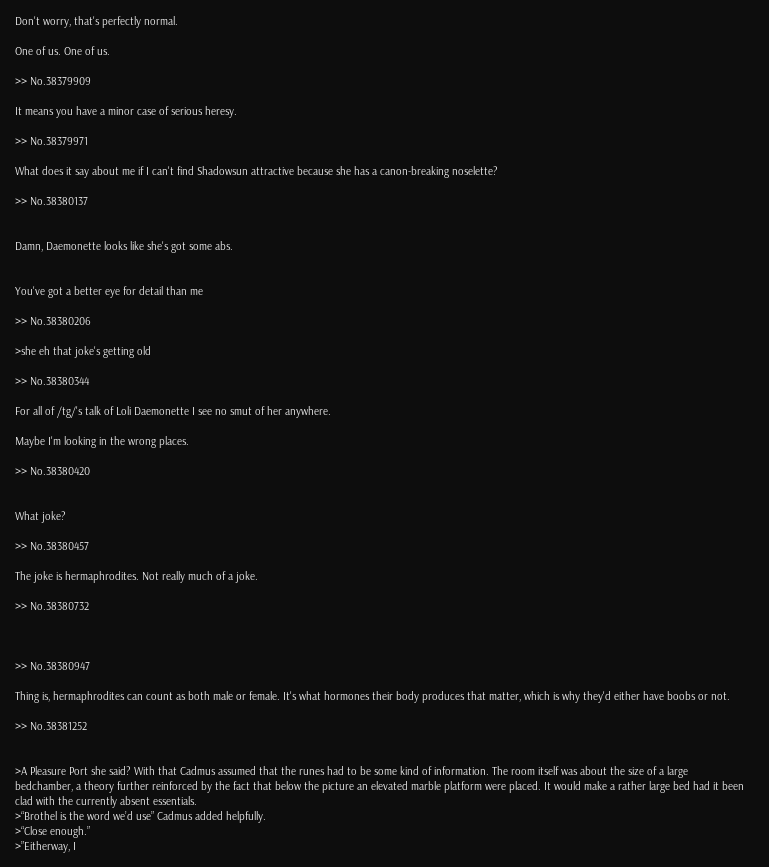Don't worry, that's perfectly normal.

One of us. One of us.

>> No.38379909

It means you have a minor case of serious heresy.

>> No.38379971

What does it say about me if I can't find Shadowsun attractive because she has a canon-breaking noselette?

>> No.38380137


Damn, Daemonette looks like she's got some abs.


You've got a better eye for detail than me

>> No.38380206

>she eh that joke's getting old

>> No.38380344

For all of /tg/'s talk of Loli Daemonette I see no smut of her anywhere.

Maybe I'm looking in the wrong places.

>> No.38380420


What joke?

>> No.38380457

The joke is hermaphrodites. Not really much of a joke.

>> No.38380732



>> No.38380947

Thing is, hermaphrodites can count as both male or female. It's what hormones their body produces that matter, which is why they'd either have boobs or not.

>> No.38381252


>A Pleasure Port she said? With that Cadmus assumed that the runes had to be some kind of information. The room itself was about the size of a large bedchamber, a theory further reinforced by the fact that below the picture an elevated marble platform were placed. It would make a rather large bed had it been clad with the currently absent essentials.
>“Brothel is the word we’d use” Cadmus added helpfully.
>“Close enough.”
>”Eitherway, I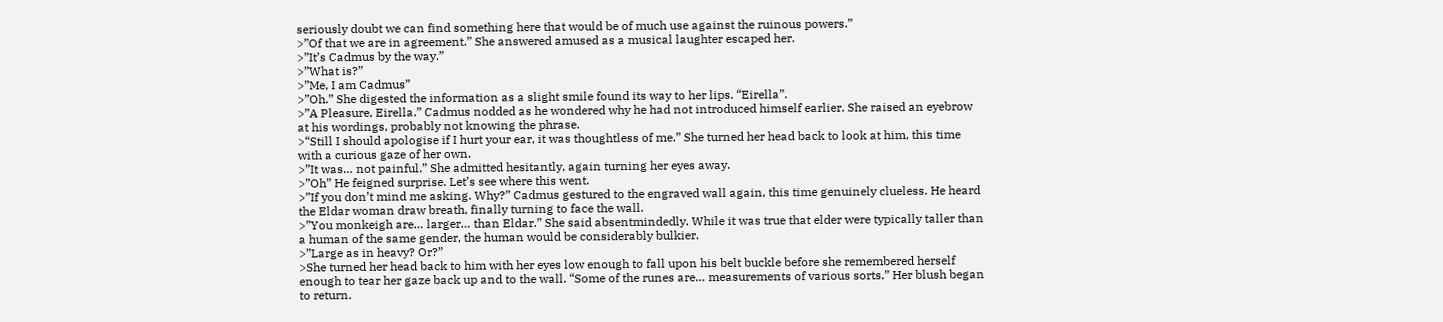seriously doubt we can find something here that would be of much use against the ruinous powers.”
>”Of that we are in agreement.” She answered amused as a musical laughter escaped her.
>”It’s Cadmus by the way.”
>”What is?”
>”Me, I am Cadmus”
>”Oh.” She digested the information as a slight smile found its way to her lips. “Eirella”.
>”A Pleasure, Eirella.” Cadmus nodded as he wondered why he had not introduced himself earlier. She raised an eyebrow at his wordings, probably not knowing the phrase.
>“Still I should apologise if I hurt your ear, it was thoughtless of me.” She turned her head back to look at him, this time with a curious gaze of her own.
>”It was… not painful.” She admitted hesitantly, again turning her eyes away.
>”Oh” He feigned surprise. Let’s see where this went.
>”If you don’t mind me asking. Why?” Cadmus gestured to the engraved wall again, this time genuinely clueless. He heard the Eldar woman draw breath, finally turning to face the wall.
>”You monkeigh are… larger… than Eldar.” She said absentmindedly. While it was true that elder were typically taller than a human of the same gender, the human would be considerably bulkier.
>”Large as in heavy? Or?”
>She turned her head back to him with her eyes low enough to fall upon his belt buckle before she remembered herself enough to tear her gaze back up and to the wall. “Some of the runes are… measurements of various sorts.” Her blush began to return.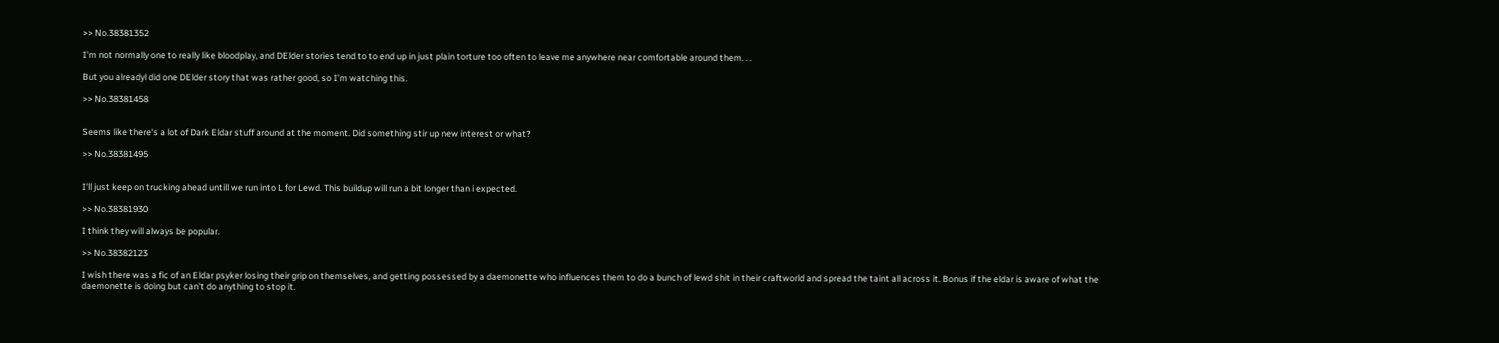>> No.38381352

I'm not normally one to really like bloodplay, and DElder stories tend to to end up in just plain torture too often to leave me anywhere near comfortable around them. . .

But you alreadyl did one DElder story that was rather good, so I'm watching this.

>> No.38381458


Seems like there's a lot of Dark Eldar stuff around at the moment. Did something stir up new interest or what?

>> No.38381495


I'll just keep on trucking ahead untill we run into L for Lewd. This buildup will run a bit longer than i expected.

>> No.38381930

I think they will always be popular.

>> No.38382123

I wish there was a fic of an Eldar psyker losing their grip on themselves, and getting possessed by a daemonette who influences them to do a bunch of lewd shit in their craftworld and spread the taint all across it. Bonus if the eldar is aware of what the daemonette is doing but can't do anything to stop it.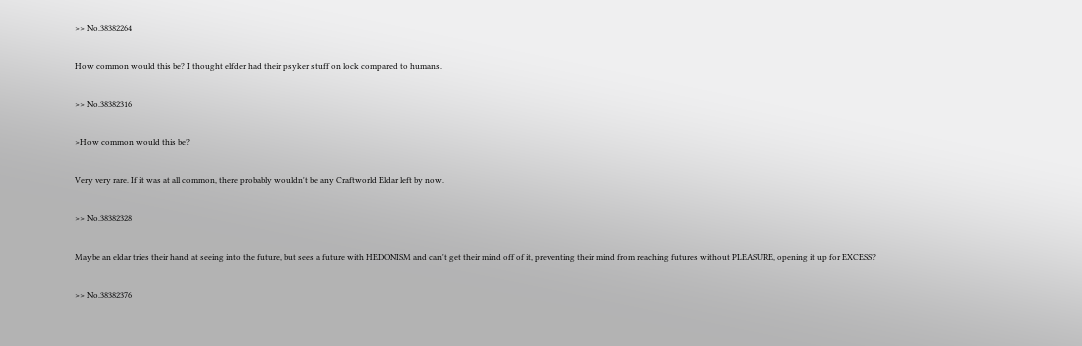>> No.38382264

How common would this be? I thought elfder had their psyker stuff on lock compared to humans.

>> No.38382316

>How common would this be?

Very very rare. If it was at all common, there probably wouldn't be any Craftworld Eldar left by now.

>> No.38382328

Maybe an eldar tries their hand at seeing into the future, but sees a future with HEDONISM and can't get their mind off of it, preventing their mind from reaching futures without PLEASURE, opening it up for EXCESS?

>> No.38382376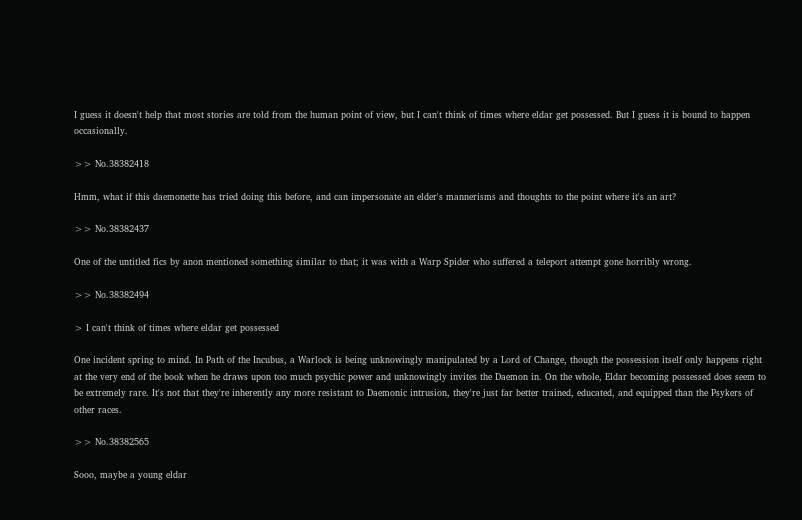I guess it doesn't help that most stories are told from the human point of view, but I can't think of times where eldar get possessed. But I guess it is bound to happen occasionally.

>> No.38382418

Hmm, what if this daemonette has tried doing this before, and can impersonate an elder's mannerisms and thoughts to the point where it's an art?

>> No.38382437

One of the untitled fics by anon mentioned something similar to that; it was with a Warp Spider who suffered a teleport attempt gone horribly wrong.

>> No.38382494

> I can't think of times where eldar get possessed

One incident spring to mind. In Path of the Incubus, a Warlock is being unknowingly manipulated by a Lord of Change, though the possession itself only happens right at the very end of the book when he draws upon too much psychic power and unknowingly invites the Daemon in. On the whole, Eldar becoming possessed does seem to be extremely rare. It's not that they're inherently any more resistant to Daemonic intrusion, they're just far better trained, educated, and equipped than the Psykers of other races.

>> No.38382565

Sooo, maybe a young eldar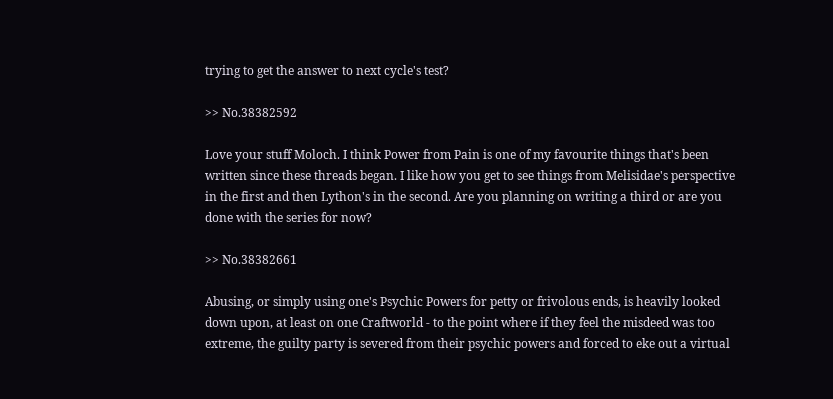trying to get the answer to next cycle's test?

>> No.38382592

Love your stuff Moloch. I think Power from Pain is one of my favourite things that's been written since these threads began. I like how you get to see things from Melisidae's perspective in the first and then Lython's in the second. Are you planning on writing a third or are you done with the series for now?

>> No.38382661

Abusing, or simply using one's Psychic Powers for petty or frivolous ends, is heavily looked down upon, at least on one Craftworld - to the point where if they feel the misdeed was too extreme, the guilty party is severed from their psychic powers and forced to eke out a virtual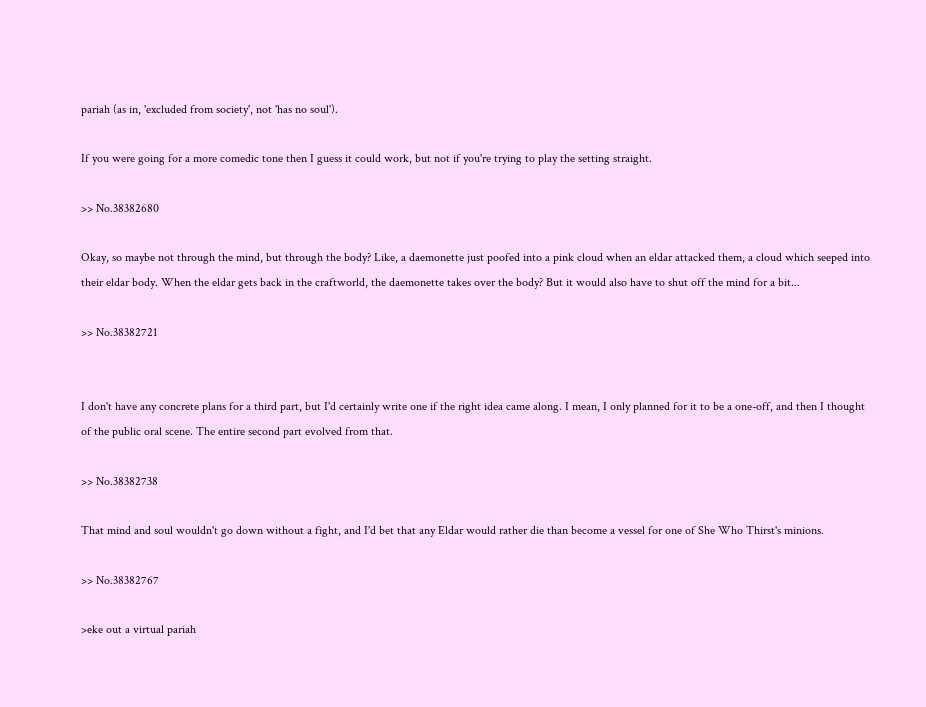pariah (as in, 'excluded from society', not 'has no soul').

If you were going for a more comedic tone then I guess it could work, but not if you're trying to play the setting straight.

>> No.38382680

Okay, so maybe not through the mind, but through the body? Like, a daemonette just poofed into a pink cloud when an eldar attacked them, a cloud which seeped into their eldar body. When the eldar gets back in the craftworld, the daemonette takes over the body? But it would also have to shut off the mind for a bit...

>> No.38382721


I don't have any concrete plans for a third part, but I'd certainly write one if the right idea came along. I mean, I only planned for it to be a one-off, and then I thought of the public oral scene. The entire second part evolved from that.

>> No.38382738

That mind and soul wouldn't go down without a fight, and I'd bet that any Eldar would rather die than become a vessel for one of She Who Thirst's minions.

>> No.38382767

>eke out a virtual pariah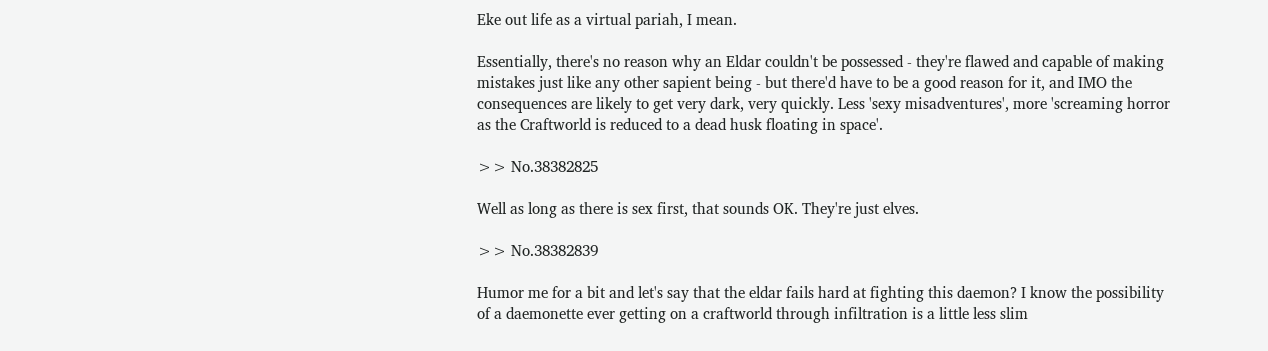Eke out life as a virtual pariah, I mean.

Essentially, there's no reason why an Eldar couldn't be possessed - they're flawed and capable of making mistakes just like any other sapient being - but there'd have to be a good reason for it, and IMO the consequences are likely to get very dark, very quickly. Less 'sexy misadventures', more 'screaming horror as the Craftworld is reduced to a dead husk floating in space'.

>> No.38382825

Well as long as there is sex first, that sounds OK. They're just elves.

>> No.38382839

Humor me for a bit and let's say that the eldar fails hard at fighting this daemon? I know the possibility of a daemonette ever getting on a craftworld through infiltration is a little less slim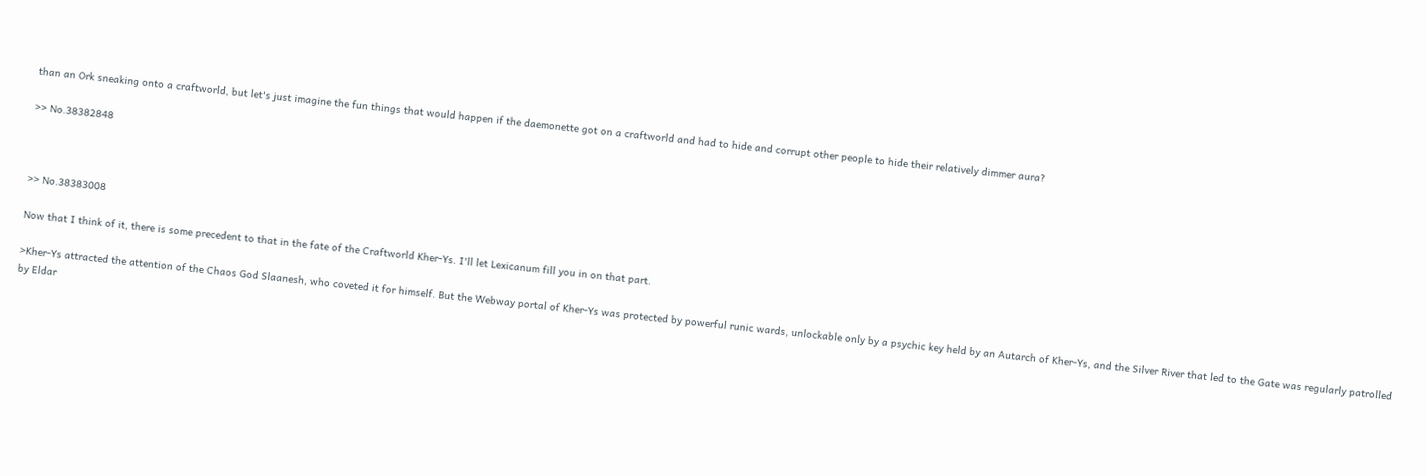than an Ork sneaking onto a craftworld, but let's just imagine the fun things that would happen if the daemonette got on a craftworld and had to hide and corrupt other people to hide their relatively dimmer aura?

>> No.38382848



>> No.38383008

Now that I think of it, there is some precedent to that in the fate of the Craftworld Kher-Ys. I'll let Lexicanum fill you in on that part.

>Kher-Ys attracted the attention of the Chaos God Slaanesh, who coveted it for himself. But the Webway portal of Kher-Ys was protected by powerful runic wards, unlockable only by a psychic key held by an Autarch of Kher-Ys, and the Silver River that led to the Gate was regularly patrolled by Eldar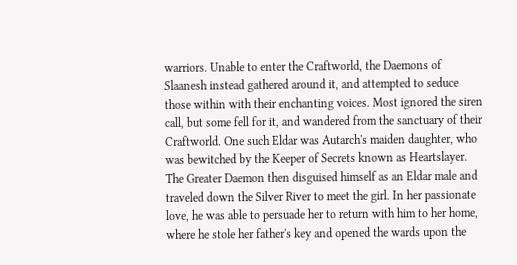warriors. Unable to enter the Craftworld, the Daemons of Slaanesh instead gathered around it, and attempted to seduce those within with their enchanting voices. Most ignored the siren call, but some fell for it, and wandered from the sanctuary of their Craftworld. One such Eldar was Autarch's maiden daughter, who was bewitched by the Keeper of Secrets known as Heartslayer. The Greater Daemon then disguised himself as an Eldar male and traveled down the Silver River to meet the girl. In her passionate love, he was able to persuade her to return with him to her home, where he stole her father's key and opened the wards upon the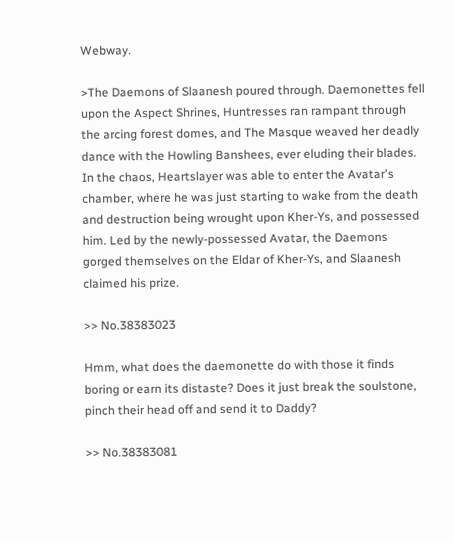Webway.

>The Daemons of Slaanesh poured through. Daemonettes fell upon the Aspect Shrines, Huntresses ran rampant through the arcing forest domes, and The Masque weaved her deadly dance with the Howling Banshees, ever eluding their blades. In the chaos, Heartslayer was able to enter the Avatar's chamber, where he was just starting to wake from the death and destruction being wrought upon Kher-Ys, and possessed him. Led by the newly-possessed Avatar, the Daemons gorged themselves on the Eldar of Kher-Ys, and Slaanesh claimed his prize.

>> No.38383023

Hmm, what does the daemonette do with those it finds boring or earn its distaste? Does it just break the soulstone, pinch their head off and send it to Daddy?

>> No.38383081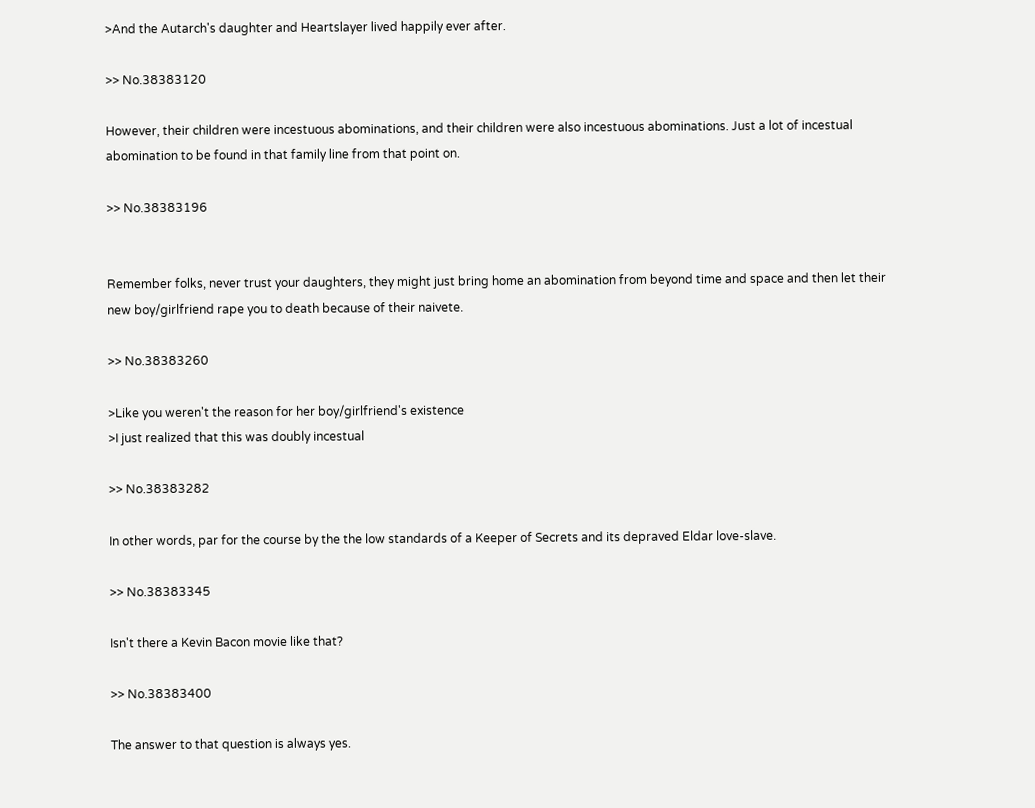>And the Autarch's daughter and Heartslayer lived happily ever after.

>> No.38383120

However, their children were incestuous abominations, and their children were also incestuous abominations. Just a lot of incestual abomination to be found in that family line from that point on.

>> No.38383196


Remember folks, never trust your daughters, they might just bring home an abomination from beyond time and space and then let their new boy/girlfriend rape you to death because of their naivete.

>> No.38383260

>Like you weren't the reason for her boy/girlfriend's existence
>I just realized that this was doubly incestual

>> No.38383282

In other words, par for the course by the the low standards of a Keeper of Secrets and its depraved Eldar love-slave.

>> No.38383345

Isn't there a Kevin Bacon movie like that?

>> No.38383400

The answer to that question is always yes.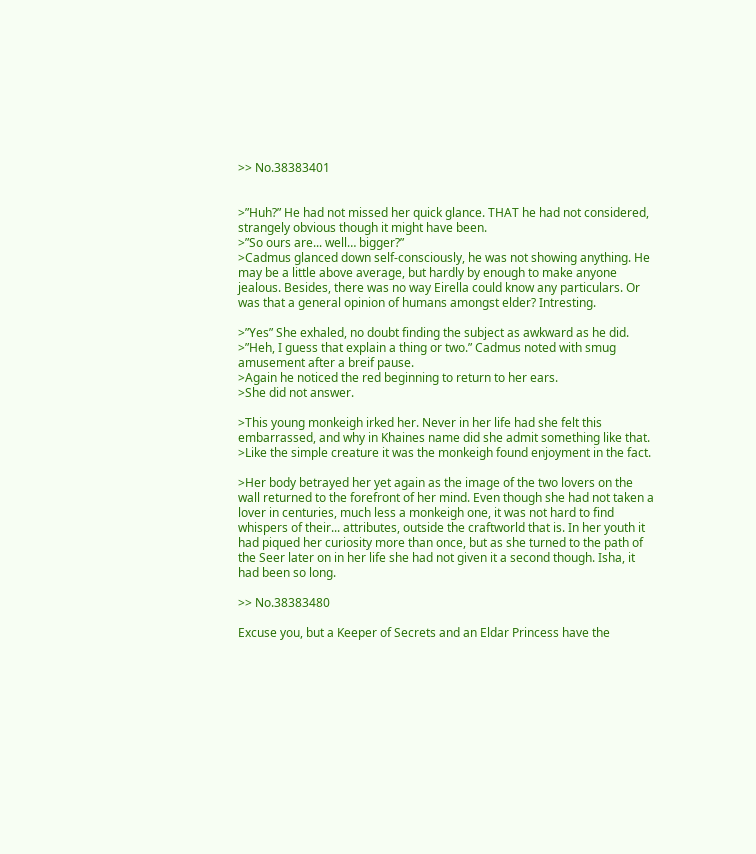>> No.38383401


>”Huh?” He had not missed her quick glance. THAT he had not considered, strangely obvious though it might have been.
>”So ours are... well… bigger?”
>Cadmus glanced down self-consciously, he was not showing anything. He may be a little above average, but hardly by enough to make anyone jealous. Besides, there was no way Eirella could know any particulars. Or was that a general opinion of humans amongst elder? Intresting.

>”Yes” She exhaled, no doubt finding the subject as awkward as he did.
>”Heh, I guess that explain a thing or two.” Cadmus noted with smug amusement after a breif pause.
>Again he noticed the red beginning to return to her ears.
>She did not answer.

>This young monkeigh irked her. Never in her life had she felt this embarrassed, and why in Khaines name did she admit something like that.
>Like the simple creature it was the monkeigh found enjoyment in the fact.

>Her body betrayed her yet again as the image of the two lovers on the wall returned to the forefront of her mind. Even though she had not taken a lover in centuries, much less a monkeigh one, it was not hard to find whispers of their... attributes, outside the craftworld that is. In her youth it had piqued her curiosity more than once, but as she turned to the path of the Seer later on in her life she had not given it a second though. Isha, it had been so long.

>> No.38383480

Excuse you, but a Keeper of Secrets and an Eldar Princess have the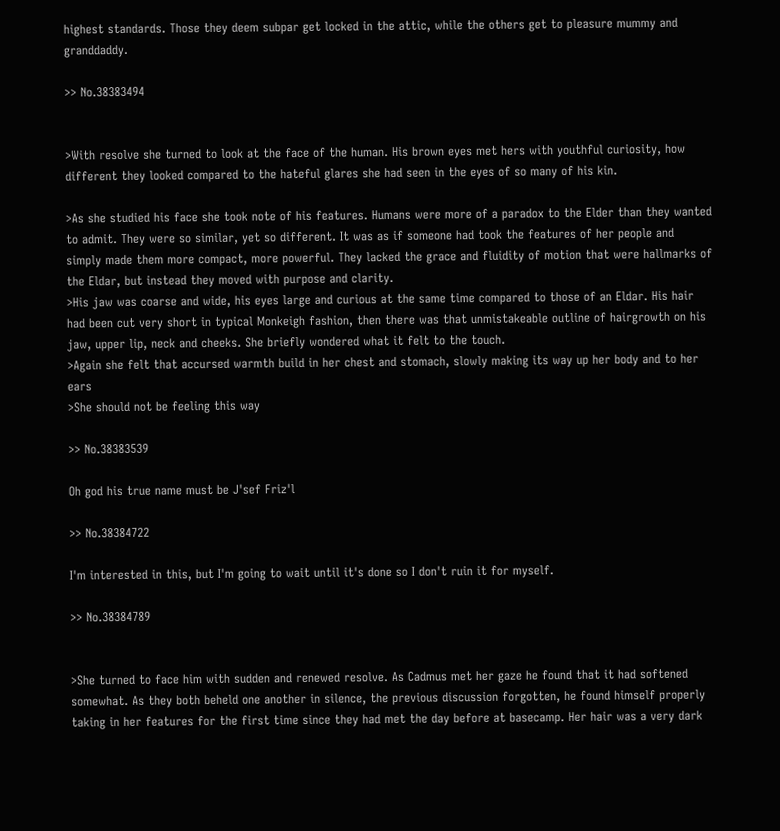highest standards. Those they deem subpar get locked in the attic, while the others get to pleasure mummy and granddaddy.

>> No.38383494


>With resolve she turned to look at the face of the human. His brown eyes met hers with youthful curiosity, how different they looked compared to the hateful glares she had seen in the eyes of so many of his kin.

>As she studied his face she took note of his features. Humans were more of a paradox to the Elder than they wanted to admit. They were so similar, yet so different. It was as if someone had took the features of her people and simply made them more compact, more powerful. They lacked the grace and fluidity of motion that were hallmarks of the Eldar, but instead they moved with purpose and clarity.
>His jaw was coarse and wide, his eyes large and curious at the same time compared to those of an Eldar. His hair had been cut very short in typical Monkeigh fashion, then there was that unmistakeable outline of hairgrowth on his jaw, upper lip, neck and cheeks. She briefly wondered what it felt to the touch.
>Again she felt that accursed warmth build in her chest and stomach, slowly making its way up her body and to her ears
>She should not be feeling this way

>> No.38383539

Oh god his true name must be J'sef Friz'l

>> No.38384722

I'm interested in this, but I'm going to wait until it's done so I don't ruin it for myself.

>> No.38384789


>She turned to face him with sudden and renewed resolve. As Cadmus met her gaze he found that it had softened somewhat. As they both beheld one another in silence, the previous discussion forgotten, he found himself properly taking in her features for the first time since they had met the day before at basecamp. Her hair was a very dark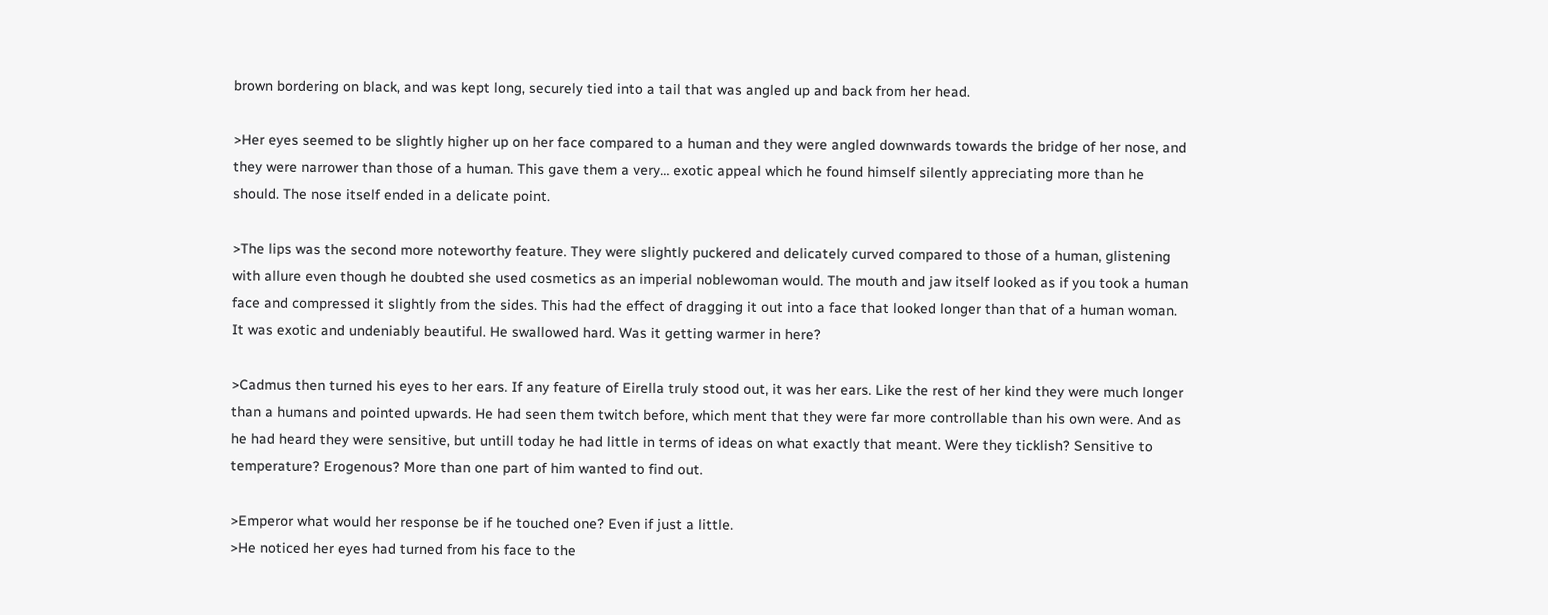brown bordering on black, and was kept long, securely tied into a tail that was angled up and back from her head.

>Her eyes seemed to be slightly higher up on her face compared to a human and they were angled downwards towards the bridge of her nose, and they were narrower than those of a human. This gave them a very… exotic appeal which he found himself silently appreciating more than he should. The nose itself ended in a delicate point.

>The lips was the second more noteworthy feature. They were slightly puckered and delicately curved compared to those of a human, glistening with allure even though he doubted she used cosmetics as an imperial noblewoman would. The mouth and jaw itself looked as if you took a human face and compressed it slightly from the sides. This had the effect of dragging it out into a face that looked longer than that of a human woman. It was exotic and undeniably beautiful. He swallowed hard. Was it getting warmer in here?

>Cadmus then turned his eyes to her ears. If any feature of Eirella truly stood out, it was her ears. Like the rest of her kind they were much longer than a humans and pointed upwards. He had seen them twitch before, which ment that they were far more controllable than his own were. And as he had heard they were sensitive, but untill today he had little in terms of ideas on what exactly that meant. Were they ticklish? Sensitive to temperature? Erogenous? More than one part of him wanted to find out.

>Emperor what would her response be if he touched one? Even if just a little.
>He noticed her eyes had turned from his face to the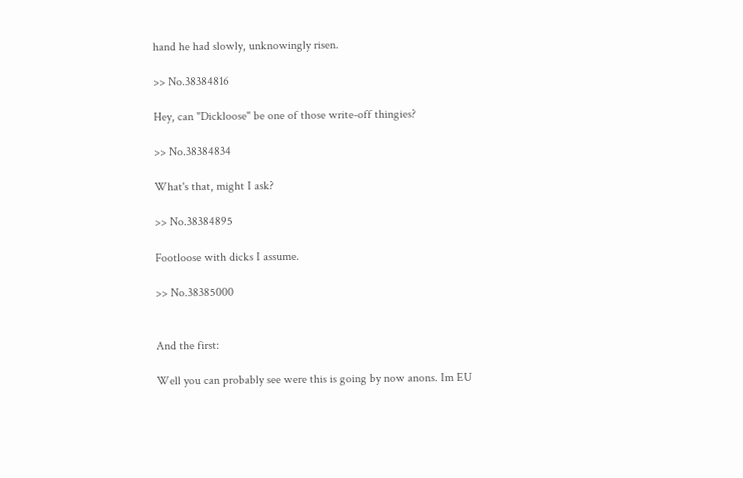hand he had slowly, unknowingly risen.

>> No.38384816

Hey, can "Dickloose" be one of those write-off thingies?

>> No.38384834

What's that, might I ask?

>> No.38384895

Footloose with dicks I assume.

>> No.38385000


And the first:

Well you can probably see were this is going by now anons. Im EU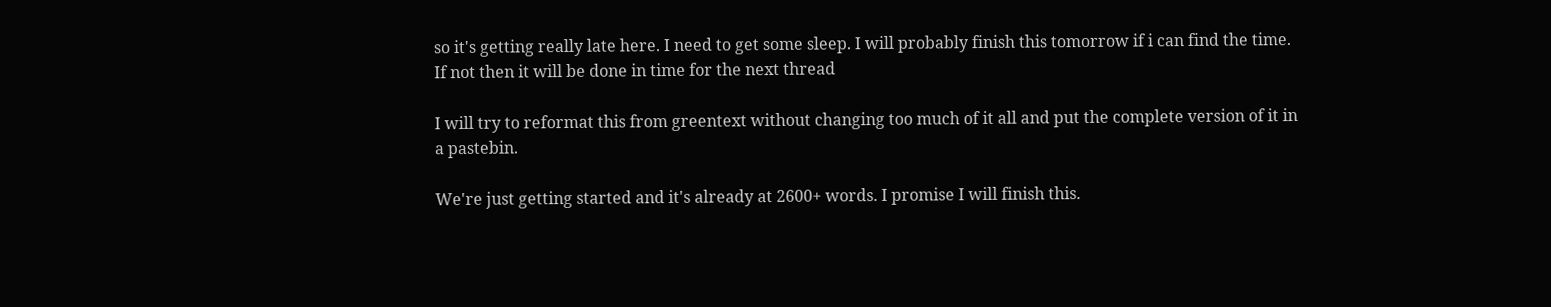so it's getting really late here. I need to get some sleep. I will probably finish this tomorrow if i can find the time. If not then it will be done in time for the next thread

I will try to reformat this from greentext without changing too much of it all and put the complete version of it in a pastebin.

We're just getting started and it's already at 2600+ words. I promise I will finish this.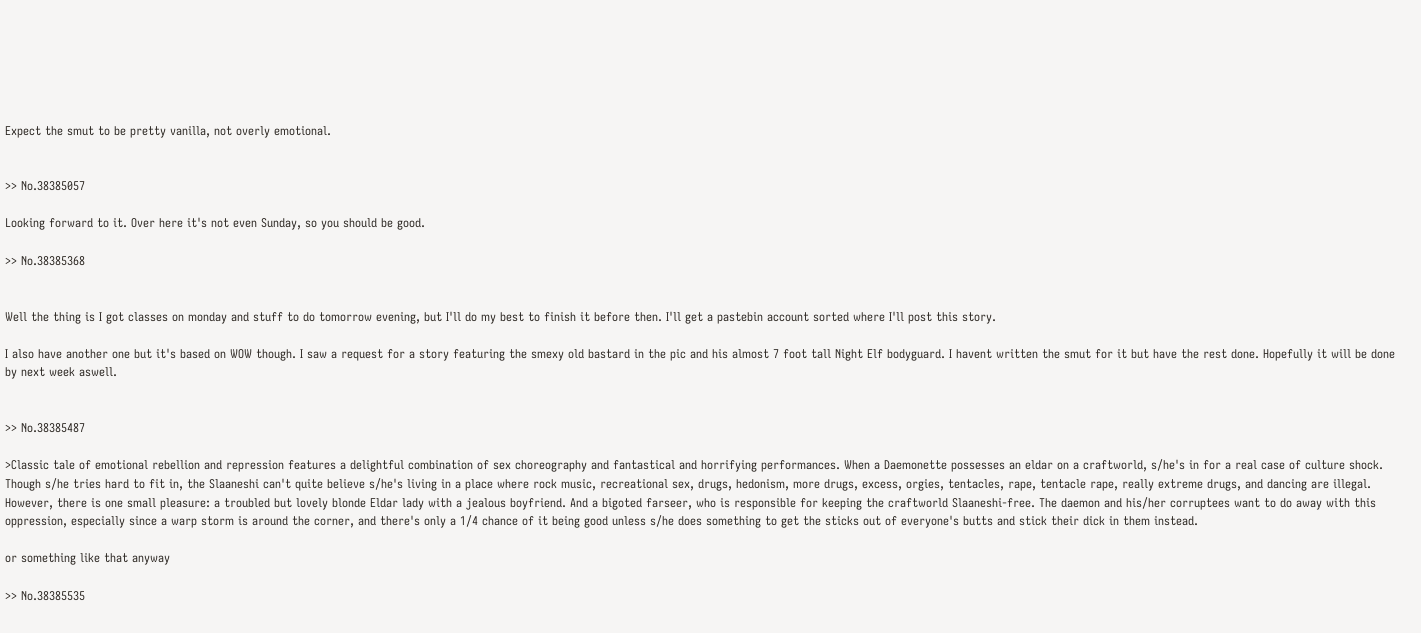Expect the smut to be pretty vanilla, not overly emotional.


>> No.38385057

Looking forward to it. Over here it's not even Sunday, so you should be good.

>> No.38385368


Well the thing is I got classes on monday and stuff to do tomorrow evening, but I'll do my best to finish it before then. I'll get a pastebin account sorted where I'll post this story.

I also have another one but it's based on WOW though. I saw a request for a story featuring the smexy old bastard in the pic and his almost 7 foot tall Night Elf bodyguard. I havent written the smut for it but have the rest done. Hopefully it will be done by next week aswell.


>> No.38385487

>Classic tale of emotional rebellion and repression features a delightful combination of sex choreography and fantastical and horrifying performances. When a Daemonette possesses an eldar on a craftworld, s/he's in for a real case of culture shock. Though s/he tries hard to fit in, the Slaaneshi can't quite believe s/he's living in a place where rock music, recreational sex, drugs, hedonism, more drugs, excess, orgies, tentacles, rape, tentacle rape, really extreme drugs, and dancing are illegal. However, there is one small pleasure: a troubled but lovely blonde Eldar lady with a jealous boyfriend. And a bigoted farseer, who is responsible for keeping the craftworld Slaaneshi-free. The daemon and his/her corruptees want to do away with this oppression, especially since a warp storm is around the corner, and there's only a 1/4 chance of it being good unless s/he does something to get the sticks out of everyone's butts and stick their dick in them instead.

or something like that anyway

>> No.38385535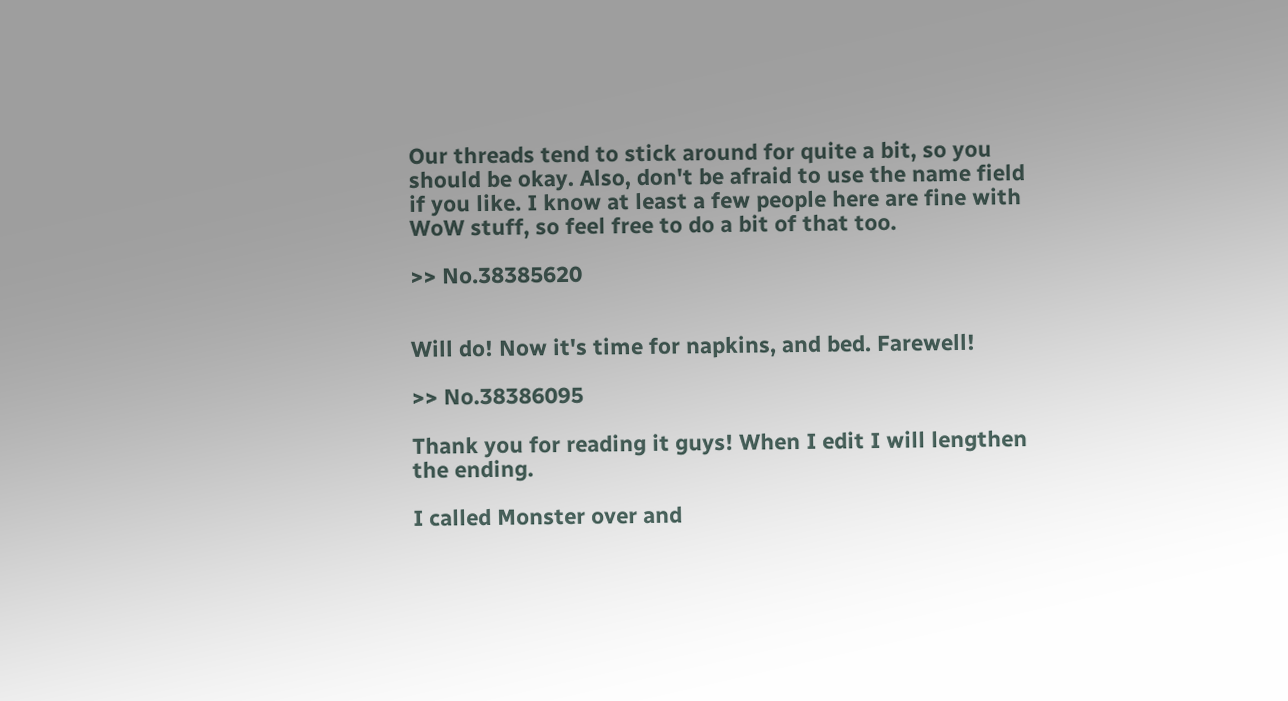Our threads tend to stick around for quite a bit, so you should be okay. Also, don't be afraid to use the name field if you like. I know at least a few people here are fine with WoW stuff, so feel free to do a bit of that too.

>> No.38385620


Will do! Now it's time for napkins, and bed. Farewell!

>> No.38386095

Thank you for reading it guys! When I edit I will lengthen the ending.

I called Monster over and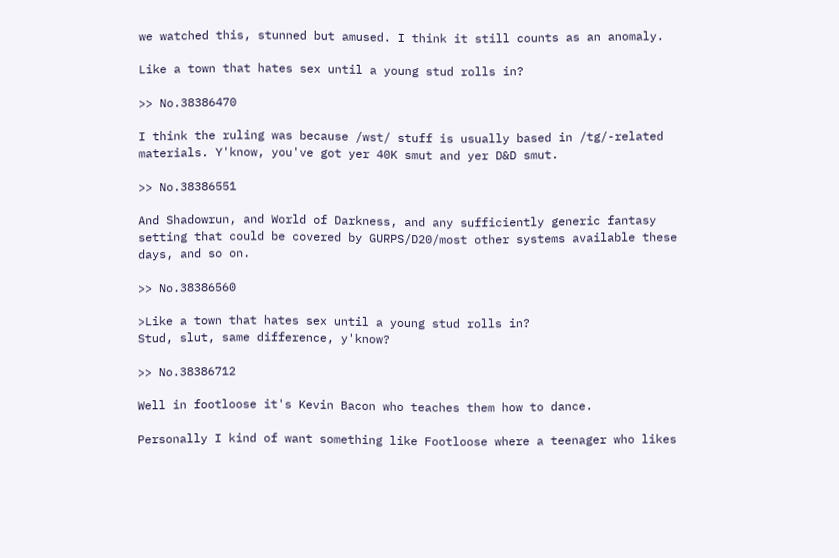we watched this, stunned but amused. I think it still counts as an anomaly.

Like a town that hates sex until a young stud rolls in?

>> No.38386470

I think the ruling was because /wst/ stuff is usually based in /tg/-related materials. Y'know, you've got yer 40K smut and yer D&D smut.

>> No.38386551

And Shadowrun, and World of Darkness, and any sufficiently generic fantasy setting that could be covered by GURPS/D20/most other systems available these days, and so on.

>> No.38386560

>Like a town that hates sex until a young stud rolls in?
Stud, slut, same difference, y'know?

>> No.38386712

Well in footloose it's Kevin Bacon who teaches them how to dance.

Personally I kind of want something like Footloose where a teenager who likes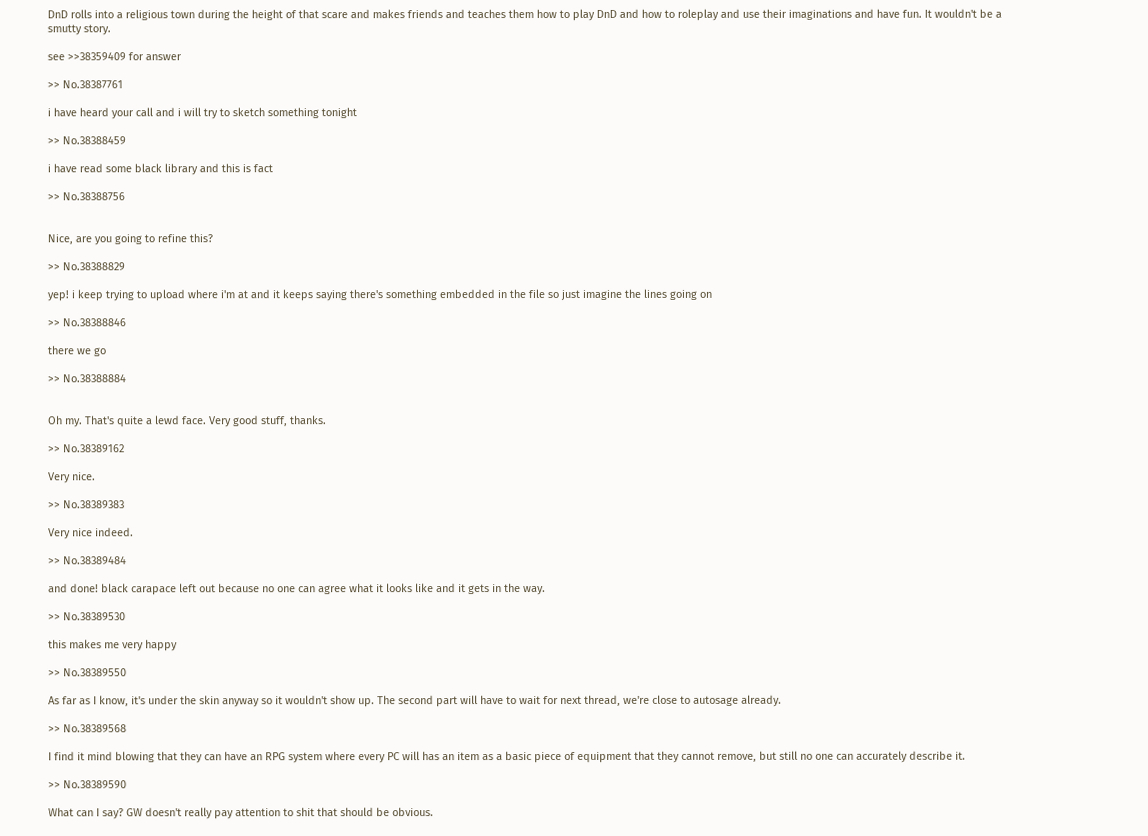DnD rolls into a religious town during the height of that scare and makes friends and teaches them how to play DnD and how to roleplay and use their imaginations and have fun. It wouldn't be a smutty story.

see >>38359409 for answer

>> No.38387761

i have heard your call and i will try to sketch something tonight

>> No.38388459

i have read some black library and this is fact

>> No.38388756


Nice, are you going to refine this?

>> No.38388829

yep! i keep trying to upload where i'm at and it keeps saying there's something embedded in the file so just imagine the lines going on

>> No.38388846

there we go

>> No.38388884


Oh my. That's quite a lewd face. Very good stuff, thanks.

>> No.38389162

Very nice.

>> No.38389383

Very nice indeed.

>> No.38389484

and done! black carapace left out because no one can agree what it looks like and it gets in the way.

>> No.38389530

this makes me very happy

>> No.38389550

As far as I know, it's under the skin anyway so it wouldn't show up. The second part will have to wait for next thread, we're close to autosage already.

>> No.38389568

I find it mind blowing that they can have an RPG system where every PC will has an item as a basic piece of equipment that they cannot remove, but still no one can accurately describe it.

>> No.38389590

What can I say? GW doesn't really pay attention to shit that should be obvious.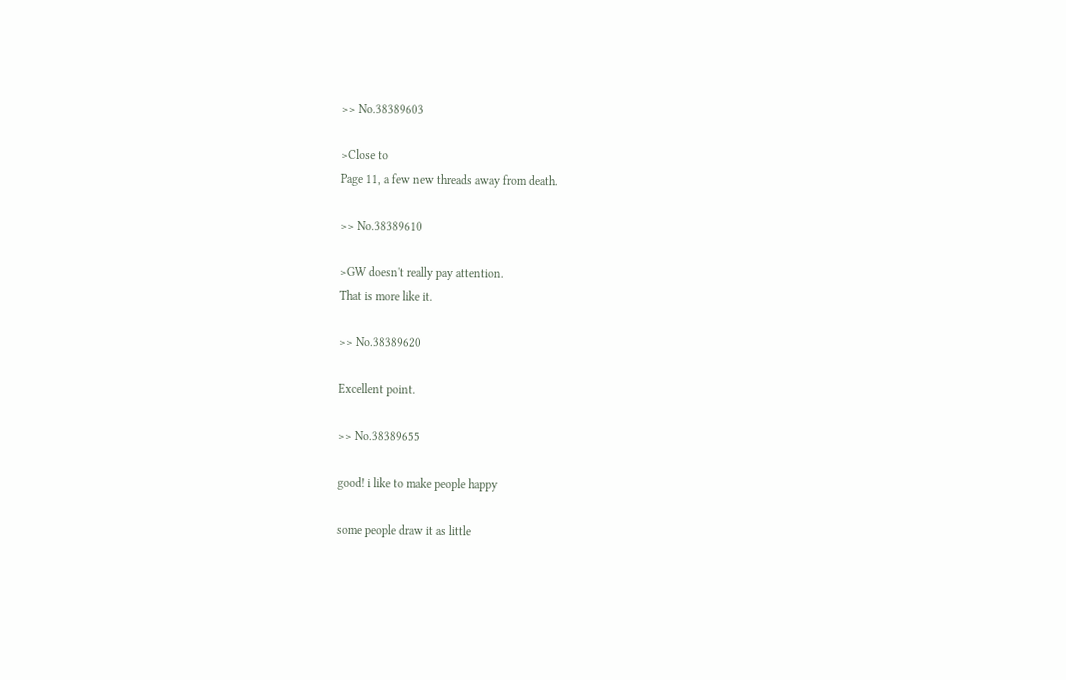>> No.38389603

>Close to
Page 11, a few new threads away from death.

>> No.38389610

>GW doesn't really pay attention.
That is more like it.

>> No.38389620

Excellent point.

>> No.38389655

good! i like to make people happy

some people draw it as little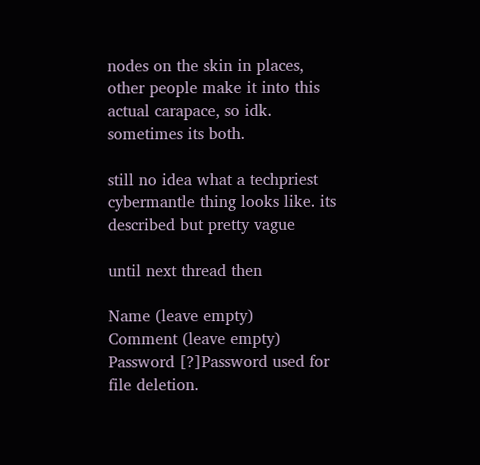nodes on the skin in places, other people make it into this actual carapace, so idk. sometimes its both.

still no idea what a techpriest cybermantle thing looks like. its described but pretty vague

until next thread then

Name (leave empty)
Comment (leave empty)
Password [?]Password used for file deletion.